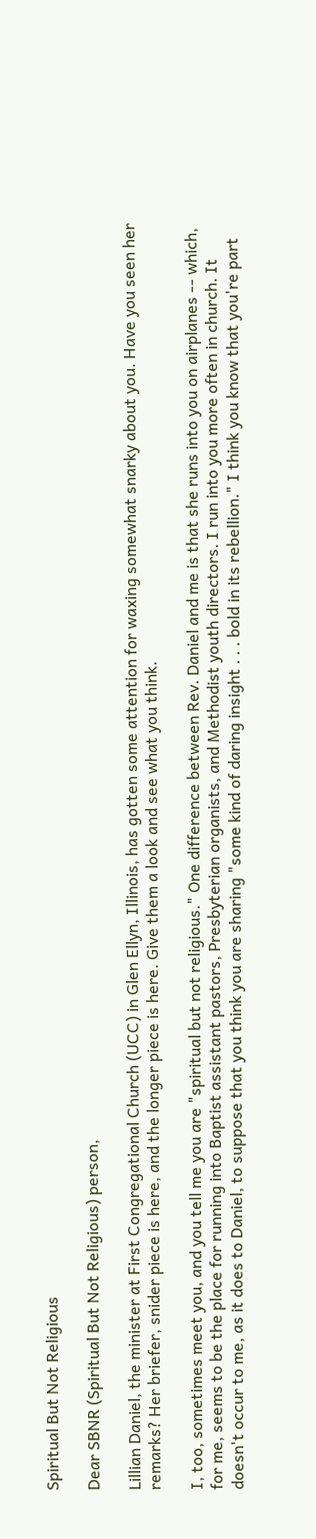Spiritual But Not Religious

Dear SBNR (Spiritual But Not Religious) person,

Lillian Daniel, the minister at First Congregational Church (UCC) in Glen Ellyn, Illinois, has gotten some attention for waxing somewhat snarky about you. Have you seen her remarks? Her briefer, snider piece is here, and the longer piece is here. Give them a look and see what you think.

I, too, sometimes meet you, and you tell me you are "spiritual but not religious." One difference between Rev. Daniel and me is that she runs into you on airplanes -- which, for me, seems to be the place for running into Baptist assistant pastors, Presbyterian organists, and Methodist youth directors. I run into you more often in church. It doesn't occur to me, as it does to Daniel, to suppose that you think you are sharing "some kind of daring insight . . . bold in its rebellion." I think you know that you're part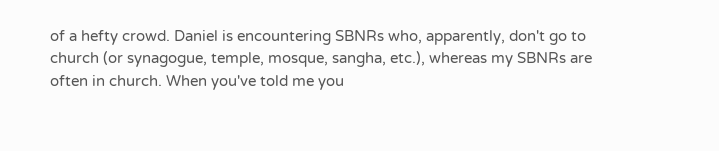of a hefty crowd. Daniel is encountering SBNRs who, apparently, don't go to church (or synagogue, temple, mosque, sangha, etc.), whereas my SBNRs are often in church. When you've told me you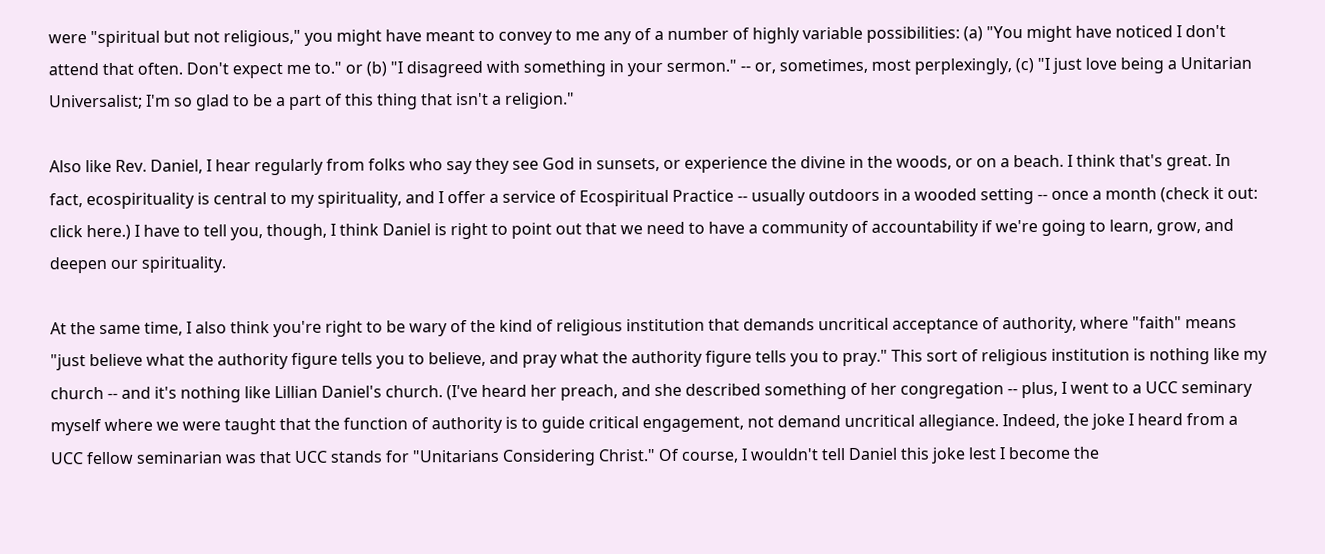were "spiritual but not religious," you might have meant to convey to me any of a number of highly variable possibilities: (a) "You might have noticed I don't attend that often. Don't expect me to." or (b) "I disagreed with something in your sermon." -- or, sometimes, most perplexingly, (c) "I just love being a Unitarian Universalist; I'm so glad to be a part of this thing that isn't a religion."

Also like Rev. Daniel, I hear regularly from folks who say they see God in sunsets, or experience the divine in the woods, or on a beach. I think that's great. In fact, ecospirituality is central to my spirituality, and I offer a service of Ecospiritual Practice -- usually outdoors in a wooded setting -- once a month (check it out: click here.) I have to tell you, though, I think Daniel is right to point out that we need to have a community of accountability if we're going to learn, grow, and deepen our spirituality.

At the same time, I also think you're right to be wary of the kind of religious institution that demands uncritical acceptance of authority, where "faith" means "just believe what the authority figure tells you to believe, and pray what the authority figure tells you to pray." This sort of religious institution is nothing like my church -- and it's nothing like Lillian Daniel's church. (I've heard her preach, and she described something of her congregation -- plus, I went to a UCC seminary myself where we were taught that the function of authority is to guide critical engagement, not demand uncritical allegiance. Indeed, the joke I heard from a UCC fellow seminarian was that UCC stands for "Unitarians Considering Christ." Of course, I wouldn't tell Daniel this joke lest I become the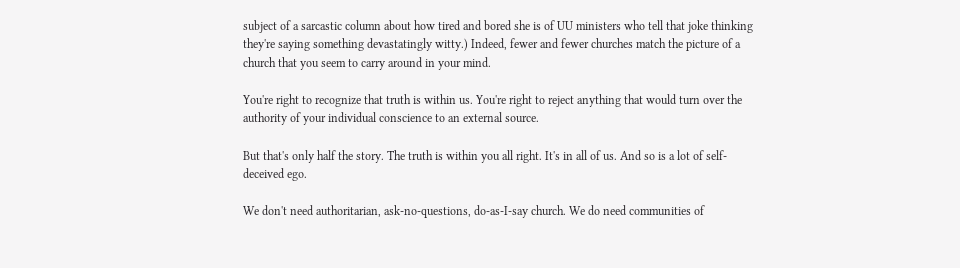subject of a sarcastic column about how tired and bored she is of UU ministers who tell that joke thinking they're saying something devastatingly witty.) Indeed, fewer and fewer churches match the picture of a church that you seem to carry around in your mind.

You're right to recognize that truth is within us. You're right to reject anything that would turn over the authority of your individual conscience to an external source.

But that's only half the story. The truth is within you all right. It's in all of us. And so is a lot of self-deceived ego.

We don't need authoritarian, ask-no-questions, do-as-I-say church. We do need communities of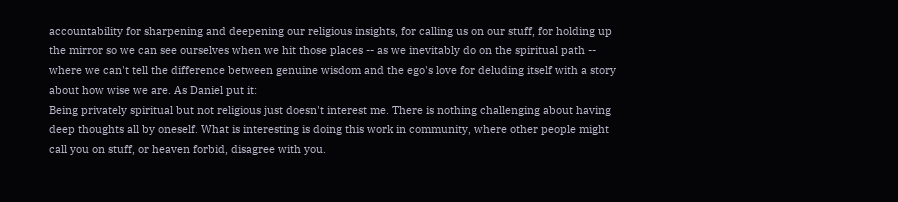accountability for sharpening and deepening our religious insights, for calling us on our stuff, for holding up the mirror so we can see ourselves when we hit those places -- as we inevitably do on the spiritual path -- where we can't tell the difference between genuine wisdom and the ego's love for deluding itself with a story about how wise we are. As Daniel put it:
Being privately spiritual but not religious just doesn't interest me. There is nothing challenging about having deep thoughts all by oneself. What is interesting is doing this work in community, where other people might call you on stuff, or heaven forbid, disagree with you.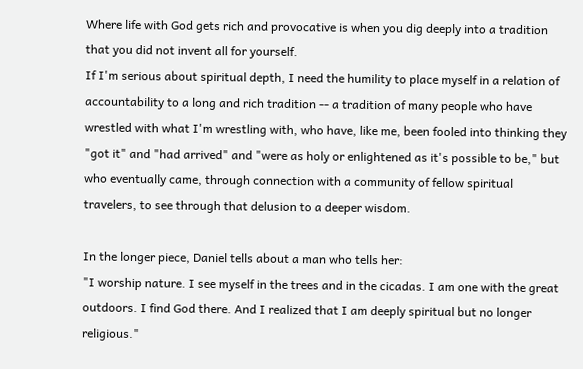Where life with God gets rich and provocative is when you dig deeply into a tradition that you did not invent all for yourself.
If I'm serious about spiritual depth, I need the humility to place myself in a relation of accountability to a long and rich tradition -- a tradition of many people who have wrestled with what I'm wrestling with, who have, like me, been fooled into thinking they "got it" and "had arrived" and "were as holy or enlightened as it's possible to be," but who eventually came, through connection with a community of fellow spiritual travelers, to see through that delusion to a deeper wisdom.

In the longer piece, Daniel tells about a man who tells her:
"I worship nature. I see myself in the trees and in the cicadas. I am one with the great outdoors. I find God there. And I realized that I am deeply spiritual but no longer religious."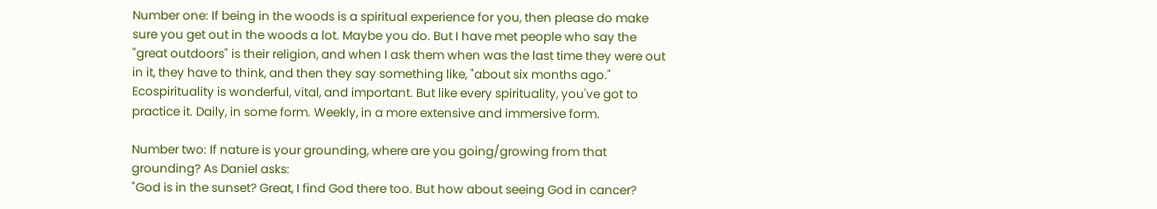Number one: If being in the woods is a spiritual experience for you, then please do make sure you get out in the woods a lot. Maybe you do. But I have met people who say the "great outdoors" is their religion, and when I ask them when was the last time they were out in it, they have to think, and then they say something like, "about six months ago." Ecospirituality is wonderful, vital, and important. But like every spirituality, you've got to practice it. Daily, in some form. Weekly, in a more extensive and immersive form.

Number two: If nature is your grounding, where are you going/growing from that grounding? As Daniel asks:
"God is in the sunset? Great, I find God there too. But how about seeing God in cancer?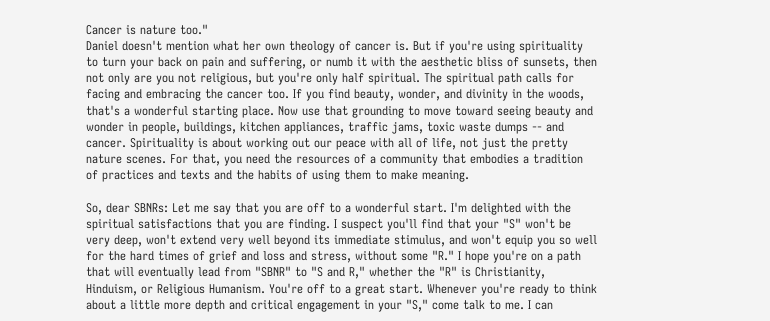Cancer is nature too."
Daniel doesn't mention what her own theology of cancer is. But if you're using spirituality to turn your back on pain and suffering, or numb it with the aesthetic bliss of sunsets, then not only are you not religious, but you're only half spiritual. The spiritual path calls for facing and embracing the cancer too. If you find beauty, wonder, and divinity in the woods, that's a wonderful starting place. Now use that grounding to move toward seeing beauty and wonder in people, buildings, kitchen appliances, traffic jams, toxic waste dumps -- and cancer. Spirituality is about working out our peace with all of life, not just the pretty nature scenes. For that, you need the resources of a community that embodies a tradition of practices and texts and the habits of using them to make meaning.

So, dear SBNRs: Let me say that you are off to a wonderful start. I'm delighted with the spiritual satisfactions that you are finding. I suspect you'll find that your "S" won't be very deep, won't extend very well beyond its immediate stimulus, and won't equip you so well for the hard times of grief and loss and stress, without some "R." I hope you're on a path that will eventually lead from "SBNR" to "S and R," whether the "R" is Christianity, Hinduism, or Religious Humanism. You're off to a great start. Whenever you're ready to think about a little more depth and critical engagement in your "S," come talk to me. I can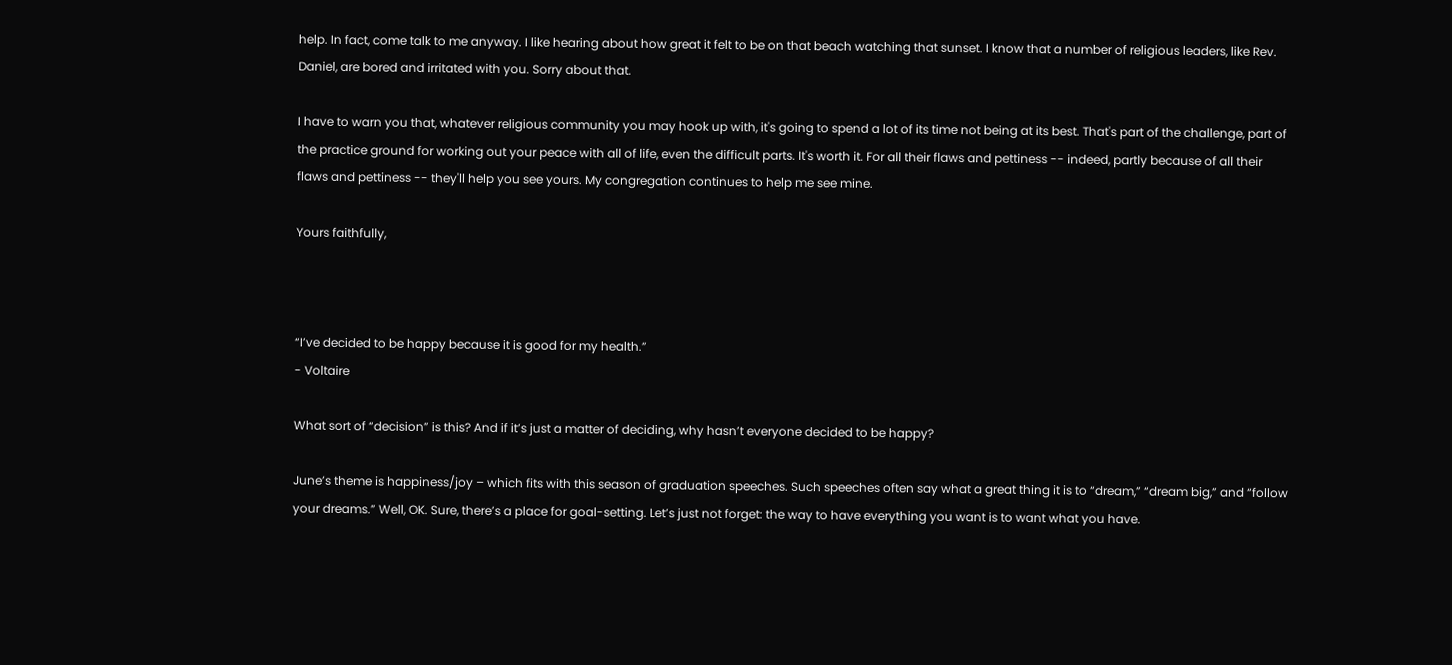help. In fact, come talk to me anyway. I like hearing about how great it felt to be on that beach watching that sunset. I know that a number of religious leaders, like Rev. Daniel, are bored and irritated with you. Sorry about that.

I have to warn you that, whatever religious community you may hook up with, it's going to spend a lot of its time not being at its best. That's part of the challenge, part of the practice ground for working out your peace with all of life, even the difficult parts. It's worth it. For all their flaws and pettiness -- indeed, partly because of all their flaws and pettiness -- they'll help you see yours. My congregation continues to help me see mine.

Yours faithfully,



“I’ve decided to be happy because it is good for my health.”
- Voltaire

What sort of “decision” is this? And if it’s just a matter of deciding, why hasn’t everyone decided to be happy?

June’s theme is happiness/joy – which fits with this season of graduation speeches. Such speeches often say what a great thing it is to “dream,” “dream big,” and “follow your dreams.” Well, OK. Sure, there’s a place for goal-setting. Let’s just not forget: the way to have everything you want is to want what you have.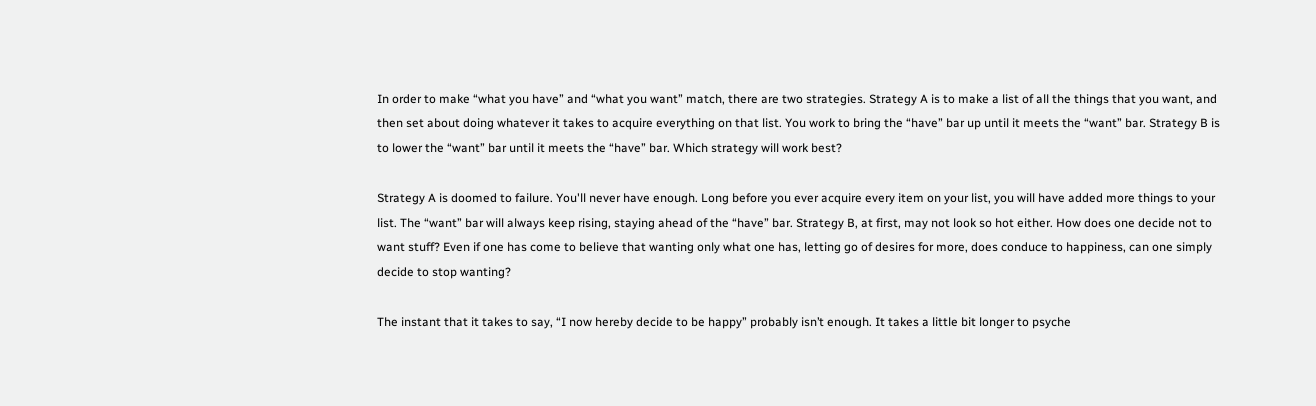In order to make “what you have” and “what you want” match, there are two strategies. Strategy A is to make a list of all the things that you want, and then set about doing whatever it takes to acquire everything on that list. You work to bring the “have” bar up until it meets the “want” bar. Strategy B is to lower the “want” bar until it meets the “have” bar. Which strategy will work best?

Strategy A is doomed to failure. You'll never have enough. Long before you ever acquire every item on your list, you will have added more things to your list. The “want” bar will always keep rising, staying ahead of the “have” bar. Strategy B, at first, may not look so hot either. How does one decide not to want stuff? Even if one has come to believe that wanting only what one has, letting go of desires for more, does conduce to happiness, can one simply decide to stop wanting?

The instant that it takes to say, “I now hereby decide to be happy” probably isn’t enough. It takes a little bit longer to psyche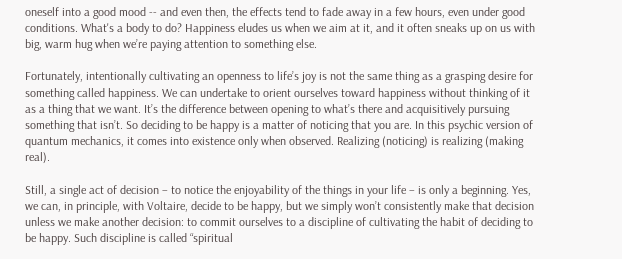oneself into a good mood -- and even then, the effects tend to fade away in a few hours, even under good conditions. What's a body to do? Happiness eludes us when we aim at it, and it often sneaks up on us with big, warm hug when we’re paying attention to something else.

Fortunately, intentionally cultivating an openness to life’s joy is not the same thing as a grasping desire for something called happiness. We can undertake to orient ourselves toward happiness without thinking of it as a thing that we want. It’s the difference between opening to what’s there and acquisitively pursuing something that isn’t. So deciding to be happy is a matter of noticing that you are. In this psychic version of quantum mechanics, it comes into existence only when observed. Realizing (noticing) is realizing (making real).

Still, a single act of decision – to notice the enjoyability of the things in your life – is only a beginning. Yes, we can, in principle, with Voltaire, decide to be happy, but we simply won’t consistently make that decision unless we make another decision: to commit ourselves to a discipline of cultivating the habit of deciding to be happy. Such discipline is called “spiritual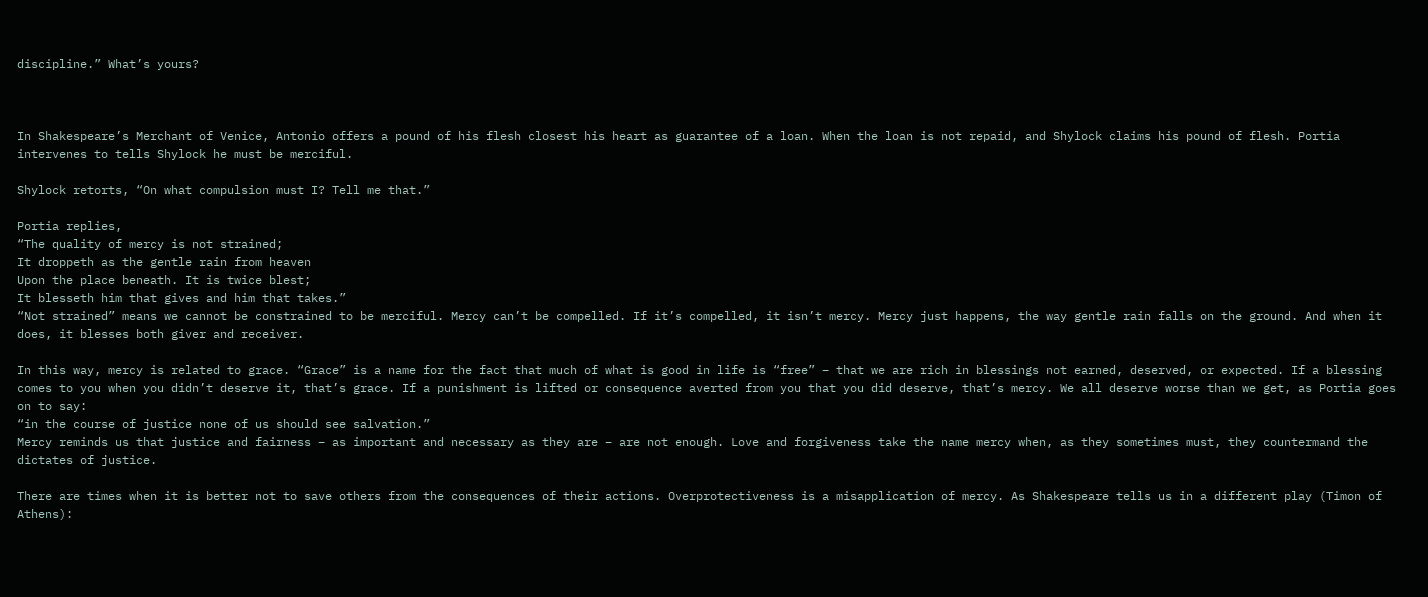discipline.” What’s yours?



In Shakespeare’s Merchant of Venice, Antonio offers a pound of his flesh closest his heart as guarantee of a loan. When the loan is not repaid, and Shylock claims his pound of flesh. Portia intervenes to tells Shylock he must be merciful.

Shylock retorts, “On what compulsion must I? Tell me that.”

Portia replies,
“The quality of mercy is not strained;
It droppeth as the gentle rain from heaven
Upon the place beneath. It is twice blest;
It blesseth him that gives and him that takes.”
“Not strained” means we cannot be constrained to be merciful. Mercy can’t be compelled. If it’s compelled, it isn’t mercy. Mercy just happens, the way gentle rain falls on the ground. And when it does, it blesses both giver and receiver.

In this way, mercy is related to grace. “Grace” is a name for the fact that much of what is good in life is “free” – that we are rich in blessings not earned, deserved, or expected. If a blessing comes to you when you didn’t deserve it, that’s grace. If a punishment is lifted or consequence averted from you that you did deserve, that’s mercy. We all deserve worse than we get, as Portia goes on to say:
“in the course of justice none of us should see salvation.”
Mercy reminds us that justice and fairness – as important and necessary as they are – are not enough. Love and forgiveness take the name mercy when, as they sometimes must, they countermand the dictates of justice.

There are times when it is better not to save others from the consequences of their actions. Overprotectiveness is a misapplication of mercy. As Shakespeare tells us in a different play (Timon of Athens):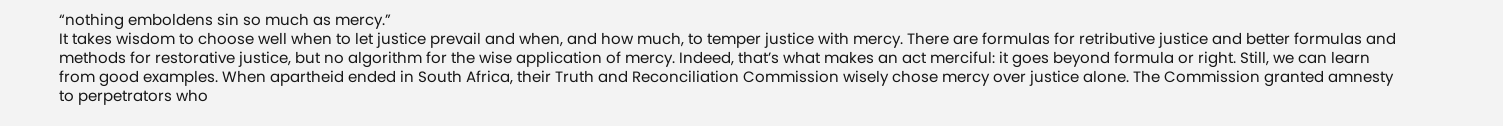“nothing emboldens sin so much as mercy.”
It takes wisdom to choose well when to let justice prevail and when, and how much, to temper justice with mercy. There are formulas for retributive justice and better formulas and methods for restorative justice, but no algorithm for the wise application of mercy. Indeed, that’s what makes an act merciful: it goes beyond formula or right. Still, we can learn from good examples. When apartheid ended in South Africa, their Truth and Reconciliation Commission wisely chose mercy over justice alone. The Commission granted amnesty to perpetrators who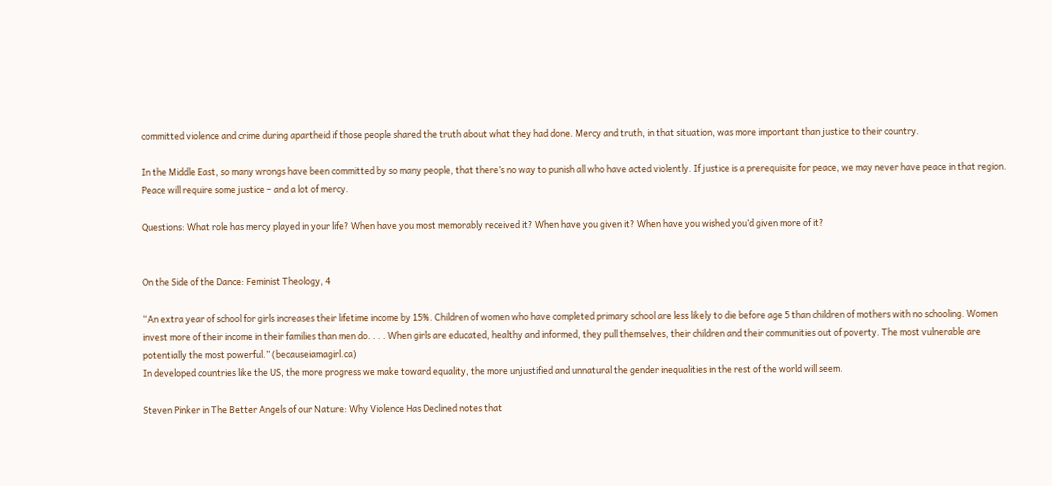committed violence and crime during apartheid if those people shared the truth about what they had done. Mercy and truth, in that situation, was more important than justice to their country.

In the Middle East, so many wrongs have been committed by so many people, that there’s no way to punish all who have acted violently. If justice is a prerequisite for peace, we may never have peace in that region. Peace will require some justice – and a lot of mercy.

Questions: What role has mercy played in your life? When have you most memorably received it? When have you given it? When have you wished you’d given more of it?


On the Side of the Dance: Feminist Theology, 4

“An extra year of school for girls increases their lifetime income by 15%. Children of women who have completed primary school are less likely to die before age 5 than children of mothers with no schooling. Women invest more of their income in their families than men do. . . . When girls are educated, healthy and informed, they pull themselves, their children and their communities out of poverty. The most vulnerable are potentially the most powerful.” (becauseiamagirl.ca)
In developed countries like the US, the more progress we make toward equality, the more unjustified and unnatural the gender inequalities in the rest of the world will seem.

Steven Pinker in The Better Angels of our Nature: Why Violence Has Declined notes that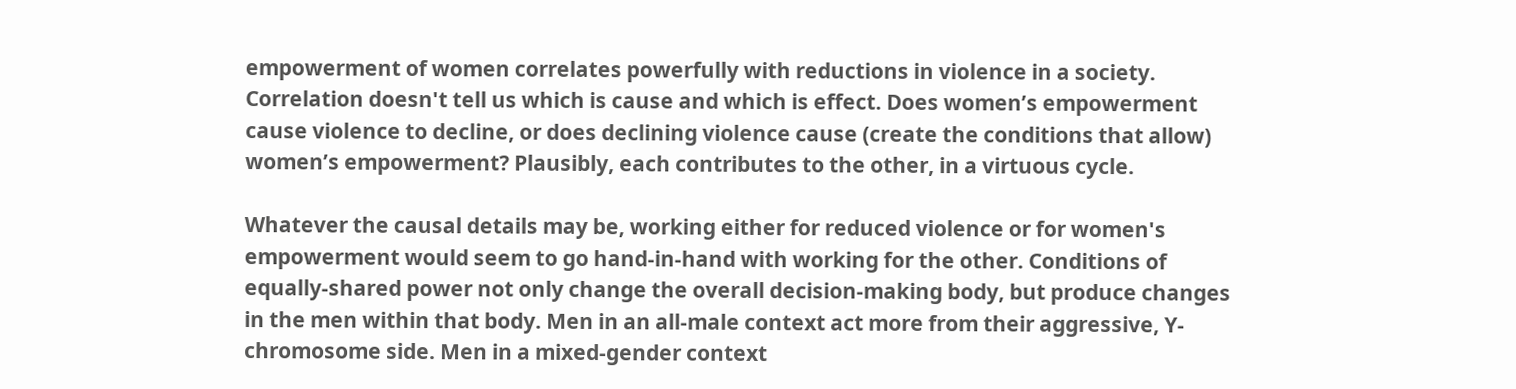empowerment of women correlates powerfully with reductions in violence in a society. Correlation doesn't tell us which is cause and which is effect. Does women’s empowerment cause violence to decline, or does declining violence cause (create the conditions that allow) women’s empowerment? Plausibly, each contributes to the other, in a virtuous cycle.

Whatever the causal details may be, working either for reduced violence or for women's empowerment would seem to go hand-in-hand with working for the other. Conditions of equally-shared power not only change the overall decision-making body, but produce changes in the men within that body. Men in an all-male context act more from their aggressive, Y-chromosome side. Men in a mixed-gender context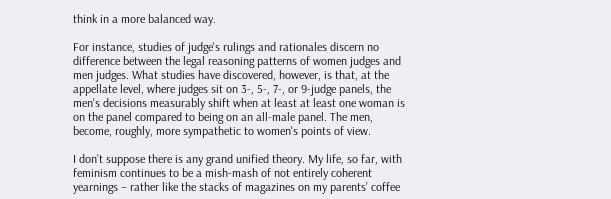think in a more balanced way.

For instance, studies of judge's rulings and rationales discern no difference between the legal reasoning patterns of women judges and men judges. What studies have discovered, however, is that, at the appellate level, where judges sit on 3-, 5-, 7-, or 9-judge panels, the men's decisions measurably shift when at least at least one woman is on the panel compared to being on an all-male panel. The men, become, roughly, more sympathetic to women's points of view.

I don’t suppose there is any grand unified theory. My life, so far, with feminism continues to be a mish-mash of not entirely coherent yearnings – rather like the stacks of magazines on my parents’ coffee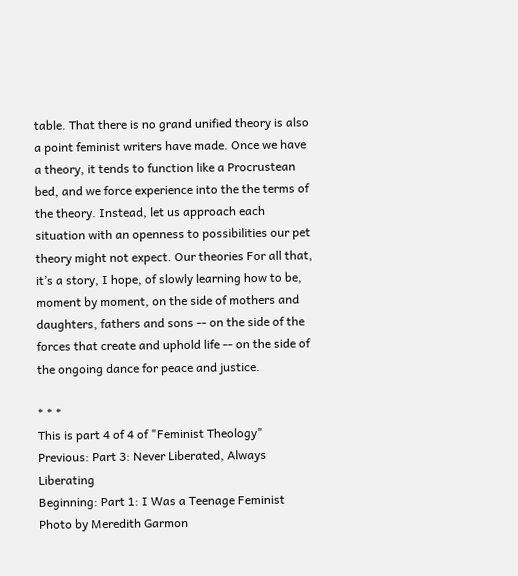table. That there is no grand unified theory is also a point feminist writers have made. Once we have a theory, it tends to function like a Procrustean bed, and we force experience into the the terms of the theory. Instead, let us approach each situation with an openness to possibilities our pet theory might not expect. Our theories For all that, it’s a story, I hope, of slowly learning how to be, moment by moment, on the side of mothers and daughters, fathers and sons -- on the side of the forces that create and uphold life -- on the side of the ongoing dance for peace and justice.

* * *
This is part 4 of 4 of "Feminist Theology"
Previous: Part 3: Never Liberated, Always Liberating
Beginning: Part 1: I Was a Teenage Feminist
Photo by Meredith Garmon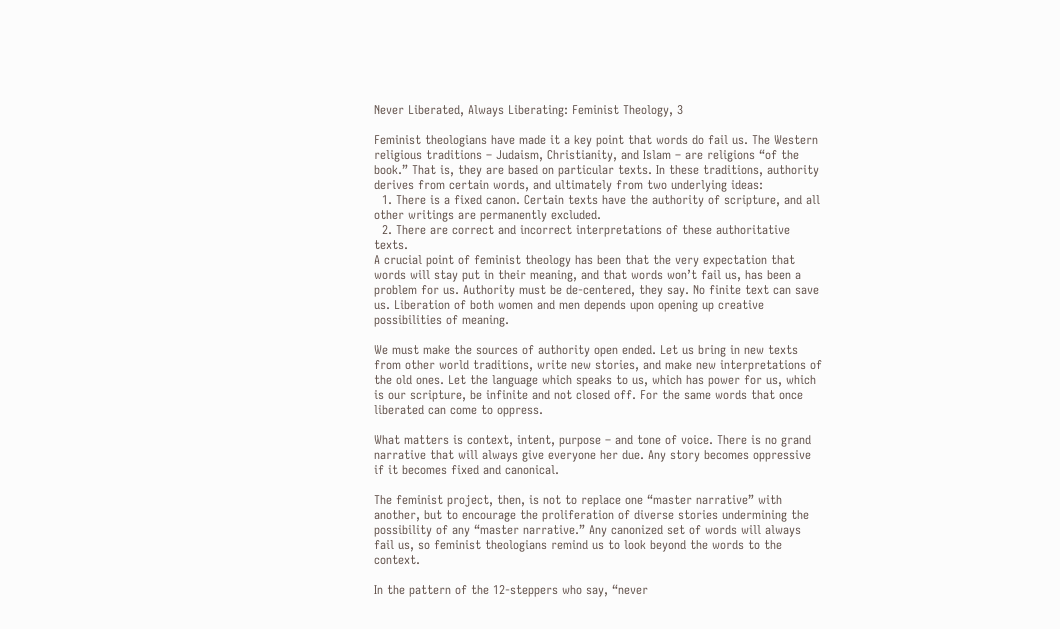Never Liberated, Always Liberating: Feminist Theology, 3

Feminist theologians have made it a key point that words do fail us. The Western religious traditions – Judaism, Christianity, and Islam – are religions “of the book.” That is, they are based on particular texts. In these traditions, authority derives from certain words, and ultimately from two underlying ideas:
  1. There is a fixed canon. Certain texts have the authority of scripture, and all other writings are permanently excluded.
  2. There are correct and incorrect interpretations of these authoritative texts.
A crucial point of feminist theology has been that the very expectation that words will stay put in their meaning, and that words won’t fail us, has been a problem for us. Authority must be de-centered, they say. No finite text can save us. Liberation of both women and men depends upon opening up creative possibilities of meaning.

We must make the sources of authority open ended. Let us bring in new texts from other world traditions, write new stories, and make new interpretations of the old ones. Let the language which speaks to us, which has power for us, which is our scripture, be infinite and not closed off. For the same words that once liberated can come to oppress.

What matters is context, intent, purpose – and tone of voice. There is no grand narrative that will always give everyone her due. Any story becomes oppressive if it becomes fixed and canonical.

The feminist project, then, is not to replace one “master narrative” with another, but to encourage the proliferation of diverse stories undermining the possibility of any “master narrative.” Any canonized set of words will always fail us, so feminist theologians remind us to look beyond the words to the context.

In the pattern of the 12-steppers who say, “never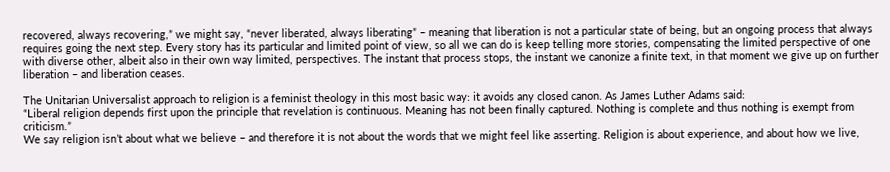recovered, always recovering,” we might say, “never liberated, always liberating” – meaning that liberation is not a particular state of being, but an ongoing process that always requires going the next step. Every story has its particular and limited point of view, so all we can do is keep telling more stories, compensating the limited perspective of one with diverse other, albeit also in their own way limited, perspectives. The instant that process stops, the instant we canonize a finite text, in that moment we give up on further liberation – and liberation ceases.

The Unitarian Universalist approach to religion is a feminist theology in this most basic way: it avoids any closed canon. As James Luther Adams said:
“Liberal religion depends first upon the principle that revelation is continuous. Meaning has not been finally captured. Nothing is complete and thus nothing is exempt from criticism.”
We say religion isn’t about what we believe – and therefore it is not about the words that we might feel like asserting. Religion is about experience, and about how we live,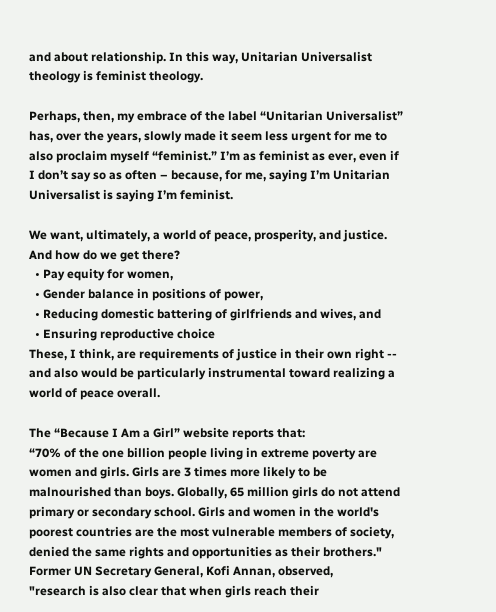and about relationship. In this way, Unitarian Universalist theology is feminist theology.

Perhaps, then, my embrace of the label “Unitarian Universalist” has, over the years, slowly made it seem less urgent for me to also proclaim myself “feminist.” I’m as feminist as ever, even if I don’t say so as often – because, for me, saying I’m Unitarian Universalist is saying I’m feminist.

We want, ultimately, a world of peace, prosperity, and justice. And how do we get there?
  • Pay equity for women,
  • Gender balance in positions of power,
  • Reducing domestic battering of girlfriends and wives, and
  • Ensuring reproductive choice
These, I think, are requirements of justice in their own right -- and also would be particularly instrumental toward realizing a world of peace overall.

The “Because I Am a Girl” website reports that:
“70% of the one billion people living in extreme poverty are women and girls. Girls are 3 times more likely to be malnourished than boys. Globally, 65 million girls do not attend primary or secondary school. Girls and women in the world's poorest countries are the most vulnerable members of society, denied the same rights and opportunities as their brothers."
Former UN Secretary General, Kofi Annan, observed,
"research is also clear that when girls reach their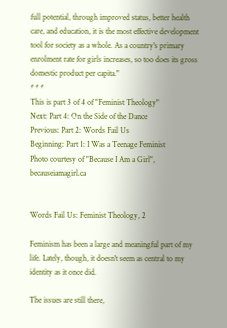full potential, through improved status, better health care, and education, it is the most effective development tool for society as a whole. As a country's primary enrolment rate for girls increases, so too does its gross domestic product per capita."
* * *
This is part 3 of 4 of "Feminist Theology"
Next: Part 4: On the Side of the Dance
Previous: Part 2: Words Fail Us
Beginning: Part 1: I Was a Teenage Feminist
Photo courtesy of "Because I Am a Girl", becauseiamagirl.ca


Words Fail Us: Feminist Theology, 2

Feminism has been a large and meaningful part of my life. Lately, though, it doesn't seem as central to my identity as it once did.

The issues are still there,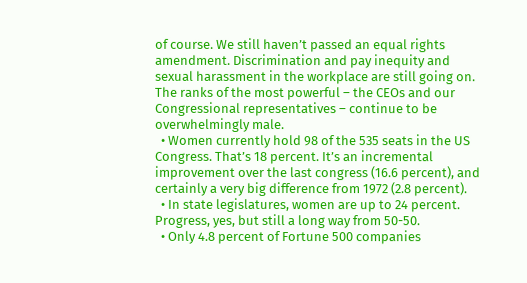of course. We still haven’t passed an equal rights amendment. Discrimination and pay inequity and sexual harassment in the workplace are still going on. The ranks of the most powerful – the CEOs and our Congressional representatives – continue to be overwhelmingly male.
  • Women currently hold 98 of the 535 seats in the US Congress. That’s 18 percent. It’s an incremental improvement over the last congress (16.6 percent), and certainly a very big difference from 1972 (2.8 percent).
  • In state legislatures, women are up to 24 percent. Progress, yes, but still a long way from 50-50.
  • Only 4.8 percent of Fortune 500 companies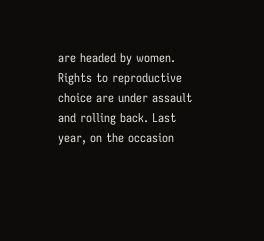are headed by women.
Rights to reproductive choice are under assault and rolling back. Last year, on the occasion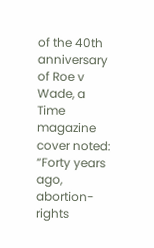of the 40th anniversary of Roe v Wade, a Time magazine cover noted:
“Forty years ago, abortion-rights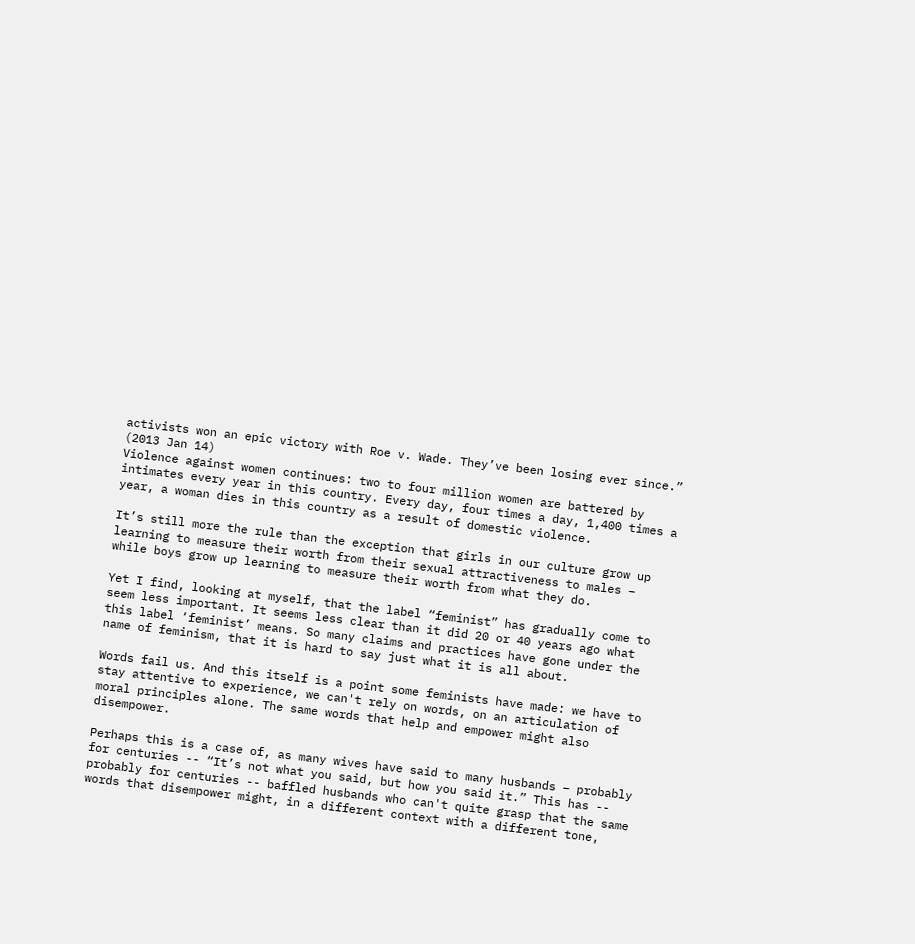activists won an epic victory with Roe v. Wade. They’ve been losing ever since.” (2013 Jan 14)
Violence against women continues: two to four million women are battered by intimates every year in this country. Every day, four times a day, 1,400 times a year, a woman dies in this country as a result of domestic violence.

It’s still more the rule than the exception that girls in our culture grow up learning to measure their worth from their sexual attractiveness to males – while boys grow up learning to measure their worth from what they do.

Yet I find, looking at myself, that the label “feminist” has gradually come to seem less important. It seems less clear than it did 20 or 40 years ago what this label ‘feminist’ means. So many claims and practices have gone under the name of feminism, that it is hard to say just what it is all about.

Words fail us. And this itself is a point some feminists have made: we have to stay attentive to experience, we can't rely on words, on an articulation of moral principles alone. The same words that help and empower might also disempower.

Perhaps this is a case of, as many wives have said to many husbands – probably for centuries -- “It’s not what you said, but how you said it.” This has -- probably for centuries -- baffled husbands who can't quite grasp that the same words that disempower might, in a different context with a different tone,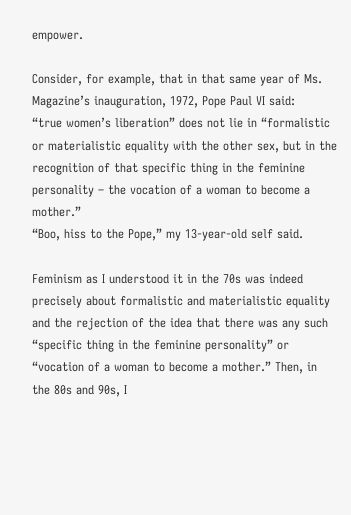empower.

Consider, for example, that in that same year of Ms. Magazine’s inauguration, 1972, Pope Paul VI said:
“true women’s liberation” does not lie in “formalistic or materialistic equality with the other sex, but in the recognition of that specific thing in the feminine personality – the vocation of a woman to become a mother.”
“Boo, hiss to the Pope,” my 13-year-old self said.

Feminism as I understood it in the 70s was indeed precisely about formalistic and materialistic equality and the rejection of the idea that there was any such “specific thing in the feminine personality” or “vocation of a woman to become a mother.” Then, in the 80s and 90s, I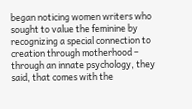began noticing women writers who sought to value the feminine by recognizing a special connection to creation through motherhood – through an innate psychology, they said, that comes with the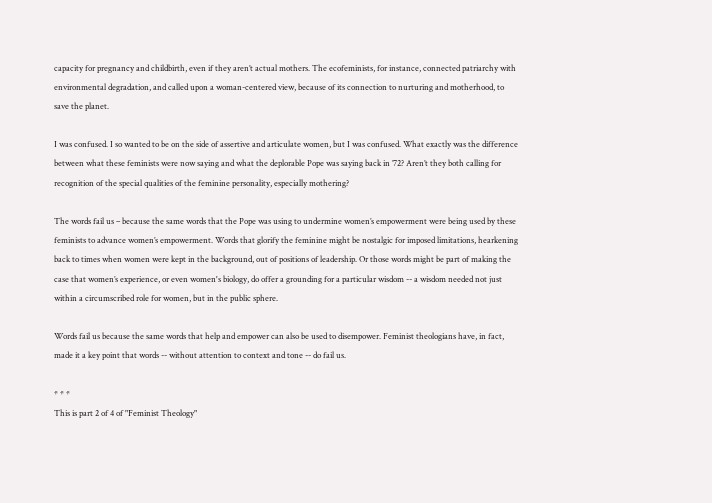capacity for pregnancy and childbirth, even if they aren’t actual mothers. The ecofeminists, for instance, connected patriarchy with environmental degradation, and called upon a woman-centered view, because of its connection to nurturing and motherhood, to save the planet.

I was confused. I so wanted to be on the side of assertive and articulate women, but I was confused. What exactly was the difference between what these feminists were now saying and what the deplorable Pope was saying back in ’72? Aren’t they both calling for recognition of the special qualities of the feminine personality, especially mothering?

The words fail us – because the same words that the Pope was using to undermine women’s empowerment were being used by these feminists to advance women’s empowerment. Words that glorify the feminine might be nostalgic for imposed limitations, hearkening back to times when women were kept in the background, out of positions of leadership. Or those words might be part of making the case that women’s experience, or even women's biology, do offer a grounding for a particular wisdom -- a wisdom needed not just within a circumscribed role for women, but in the public sphere.

Words fail us because the same words that help and empower can also be used to disempower. Feminist theologians have, in fact, made it a key point that words -- without attention to context and tone -- do fail us.

* * *
This is part 2 of 4 of "Feminist Theology"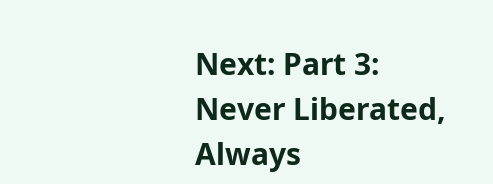Next: Part 3: Never Liberated, Always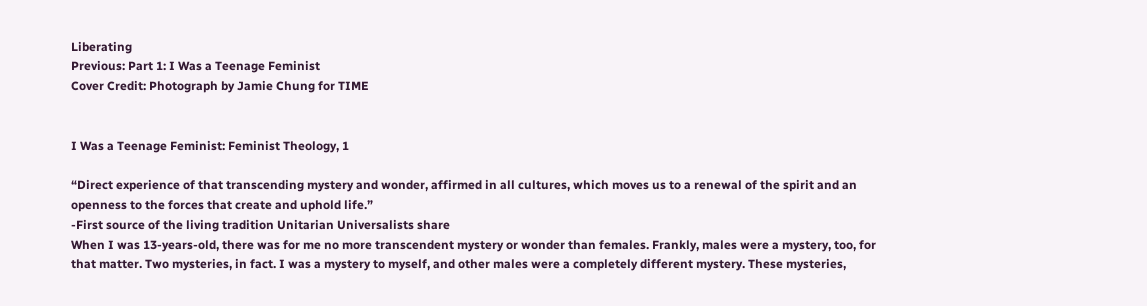Liberating
Previous: Part 1: I Was a Teenage Feminist
Cover Credit: Photograph by Jamie Chung for TIME


I Was a Teenage Feminist: Feminist Theology, 1

“Direct experience of that transcending mystery and wonder, affirmed in all cultures, which moves us to a renewal of the spirit and an openness to the forces that create and uphold life.”
-First source of the living tradition Unitarian Universalists share
When I was 13-years-old, there was for me no more transcendent mystery or wonder than females. Frankly, males were a mystery, too, for that matter. Two mysteries, in fact. I was a mystery to myself, and other males were a completely different mystery. These mysteries,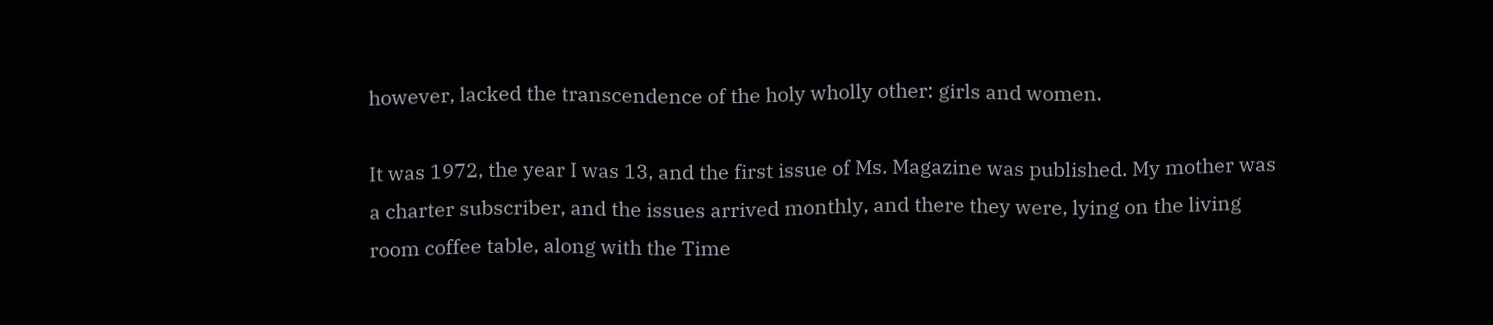however, lacked the transcendence of the holy wholly other: girls and women.

It was 1972, the year I was 13, and the first issue of Ms. Magazine was published. My mother was a charter subscriber, and the issues arrived monthly, and there they were, lying on the living room coffee table, along with the Time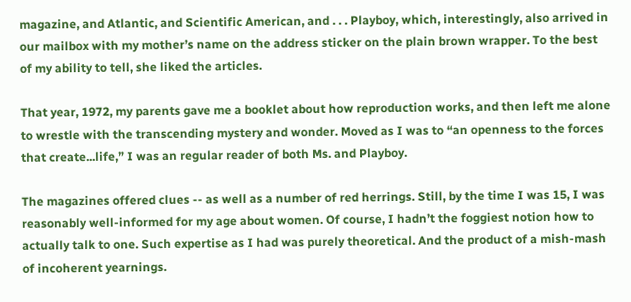magazine, and Atlantic, and Scientific American, and . . . Playboy, which, interestingly, also arrived in our mailbox with my mother’s name on the address sticker on the plain brown wrapper. To the best of my ability to tell, she liked the articles.

That year, 1972, my parents gave me a booklet about how reproduction works, and then left me alone to wrestle with the transcending mystery and wonder. Moved as I was to “an openness to the forces that create...life,” I was an regular reader of both Ms. and Playboy.

The magazines offered clues -- as well as a number of red herrings. Still, by the time I was 15, I was reasonably well-informed for my age about women. Of course, I hadn’t the foggiest notion how to actually talk to one. Such expertise as I had was purely theoretical. And the product of a mish-mash of incoherent yearnings.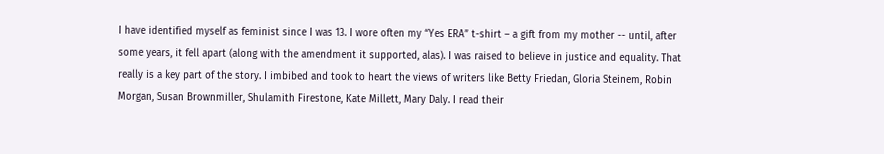I have identified myself as feminist since I was 13. I wore often my “Yes ERA” t-shirt – a gift from my mother -- until, after some years, it fell apart (along with the amendment it supported, alas). I was raised to believe in justice and equality. That really is a key part of the story. I imbibed and took to heart the views of writers like Betty Friedan, Gloria Steinem, Robin Morgan, Susan Brownmiller, Shulamith Firestone, Kate Millett, Mary Daly. I read their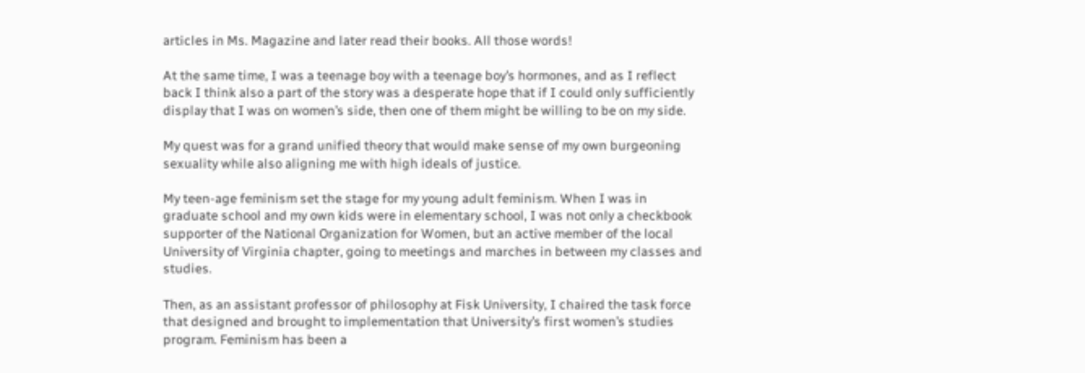articles in Ms. Magazine and later read their books. All those words!

At the same time, I was a teenage boy with a teenage boy’s hormones, and as I reflect back I think also a part of the story was a desperate hope that if I could only sufficiently display that I was on women’s side, then one of them might be willing to be on my side.

My quest was for a grand unified theory that would make sense of my own burgeoning sexuality while also aligning me with high ideals of justice.

My teen-age feminism set the stage for my young adult feminism. When I was in graduate school and my own kids were in elementary school, I was not only a checkbook supporter of the National Organization for Women, but an active member of the local University of Virginia chapter, going to meetings and marches in between my classes and studies.

Then, as an assistant professor of philosophy at Fisk University, I chaired the task force that designed and brought to implementation that University’s first women’s studies program. Feminism has been a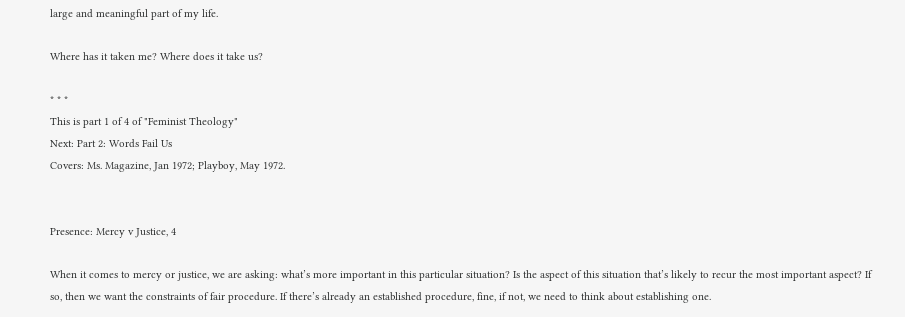large and meaningful part of my life.

Where has it taken me? Where does it take us?

* * *
This is part 1 of 4 of "Feminist Theology"
Next: Part 2: Words Fail Us
Covers: Ms. Magazine, Jan 1972; Playboy, May 1972.


Presence: Mercy v Justice, 4

When it comes to mercy or justice, we are asking: what’s more important in this particular situation? Is the aspect of this situation that’s likely to recur the most important aspect? If so, then we want the constraints of fair procedure. If there’s already an established procedure, fine, if not, we need to think about establishing one.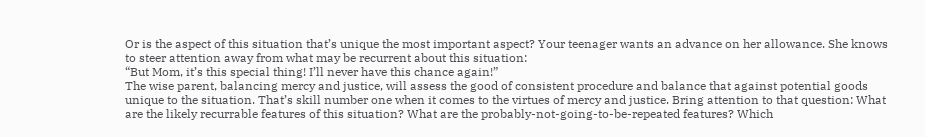Or is the aspect of this situation that’s unique the most important aspect? Your teenager wants an advance on her allowance. She knows to steer attention away from what may be recurrent about this situation:
“But Mom, it’s this special thing! I’ll never have this chance again!”
The wise parent, balancing mercy and justice, will assess the good of consistent procedure and balance that against potential goods unique to the situation. That’s skill number one when it comes to the virtues of mercy and justice. Bring attention to that question: What are the likely recurrable features of this situation? What are the probably-not-going-to-be-repeated features? Which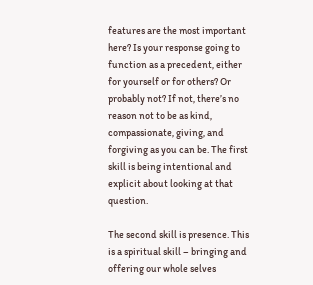features are the most important here? Is your response going to function as a precedent, either for yourself or for others? Or probably not? If not, there’s no reason not to be as kind, compassionate, giving, and forgiving as you can be. The first skill is being intentional and explicit about looking at that question.

The second skill is presence. This is a spiritual skill – bringing and offering our whole selves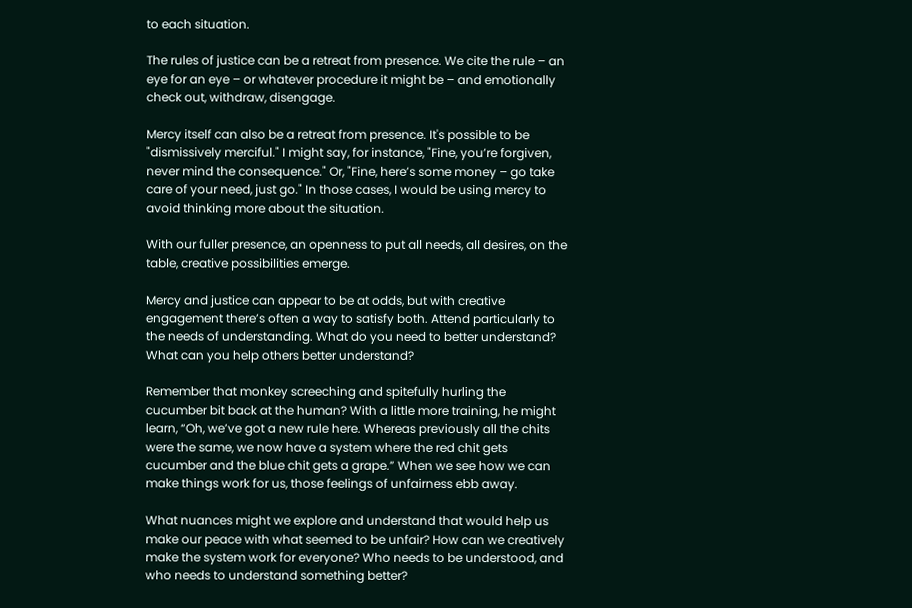to each situation.

The rules of justice can be a retreat from presence. We cite the rule – an eye for an eye – or whatever procedure it might be – and emotionally check out, withdraw, disengage.

Mercy itself can also be a retreat from presence. It's possible to be "dismissively merciful." I might say, for instance, "Fine, you’re forgiven, never mind the consequence." Or, "Fine, here’s some money – go take care of your need, just go." In those cases, I would be using mercy to avoid thinking more about the situation.

With our fuller presence, an openness to put all needs, all desires, on the table, creative possibilities emerge.

Mercy and justice can appear to be at odds, but with creative engagement there’s often a way to satisfy both. Attend particularly to the needs of understanding. What do you need to better understand? What can you help others better understand?

Remember that monkey screeching and spitefully hurling the cucumber bit back at the human? With a little more training, he might learn, “Oh, we’ve got a new rule here. Whereas previously all the chits were the same, we now have a system where the red chit gets cucumber and the blue chit gets a grape.” When we see how we can make things work for us, those feelings of unfairness ebb away.

What nuances might we explore and understand that would help us make our peace with what seemed to be unfair? How can we creatively make the system work for everyone? Who needs to be understood, and who needs to understand something better?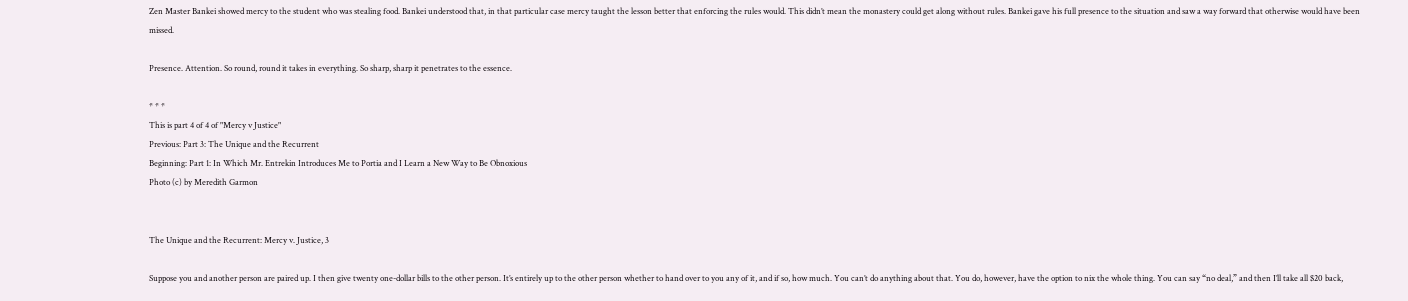Zen Master Bankei showed mercy to the student who was stealing food. Bankei understood that, in that particular case mercy taught the lesson better that enforcing the rules would. This didn’t mean the monastery could get along without rules. Bankei gave his full presence to the situation and saw a way forward that otherwise would have been missed.

Presence. Attention. So round, round it takes in everything. So sharp, sharp it penetrates to the essence.

* * *
This is part 4 of 4 of "Mercy v Justice"
Previous: Part 3: The Unique and the Recurrent
Beginning: Part 1: In Which Mr. Entrekin Introduces Me to Portia and I Learn a New Way to Be Obnoxious
Photo (c) by Meredith Garmon


The Unique and the Recurrent: Mercy v. Justice, 3

Suppose you and another person are paired up. I then give twenty one-dollar bills to the other person. It’s entirely up to the other person whether to hand over to you any of it, and if so, how much. You can’t do anything about that. You do, however, have the option to nix the whole thing. You can say “no deal,” and then I’ll take all $20 back,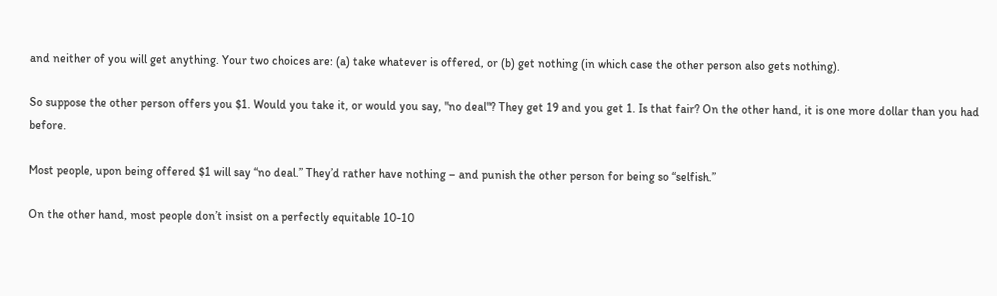and neither of you will get anything. Your two choices are: (a) take whatever is offered, or (b) get nothing (in which case the other person also gets nothing).

So suppose the other person offers you $1. Would you take it, or would you say, "no deal"? They get 19 and you get 1. Is that fair? On the other hand, it is one more dollar than you had before.

Most people, upon being offered $1 will say “no deal.” They’d rather have nothing – and punish the other person for being so “selfish.”

On the other hand, most people don’t insist on a perfectly equitable 10-10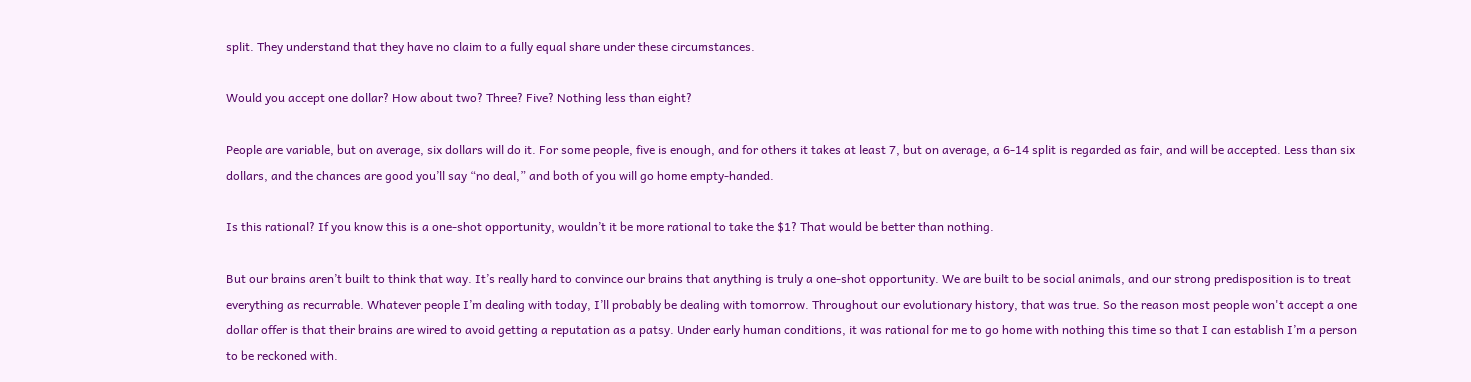split. They understand that they have no claim to a fully equal share under these circumstances.

Would you accept one dollar? How about two? Three? Five? Nothing less than eight?

People are variable, but on average, six dollars will do it. For some people, five is enough, and for others it takes at least 7, but on average, a 6-14 split is regarded as fair, and will be accepted. Less than six dollars, and the chances are good you’ll say “no deal,” and both of you will go home empty-handed.

Is this rational? If you know this is a one-shot opportunity, wouldn’t it be more rational to take the $1? That would be better than nothing.

But our brains aren’t built to think that way. It’s really hard to convince our brains that anything is truly a one-shot opportunity. We are built to be social animals, and our strong predisposition is to treat everything as recurrable. Whatever people I’m dealing with today, I’ll probably be dealing with tomorrow. Throughout our evolutionary history, that was true. So the reason most people won't accept a one dollar offer is that their brains are wired to avoid getting a reputation as a patsy. Under early human conditions, it was rational for me to go home with nothing this time so that I can establish I’m a person to be reckoned with.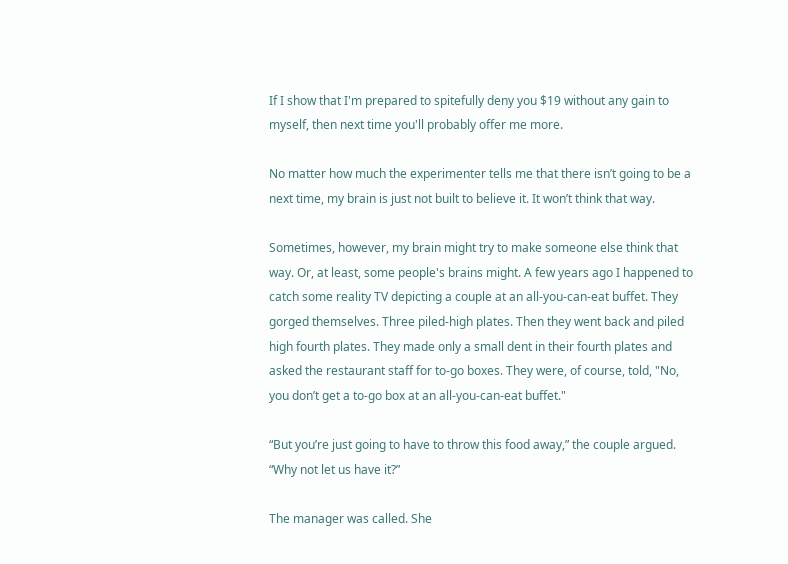If I show that I'm prepared to spitefully deny you $19 without any gain to myself, then next time you'll probably offer me more.

No matter how much the experimenter tells me that there isn’t going to be a next time, my brain is just not built to believe it. It won’t think that way.

Sometimes, however, my brain might try to make someone else think that way. Or, at least, some people's brains might. A few years ago I happened to catch some reality TV depicting a couple at an all-you-can-eat buffet. They gorged themselves. Three piled-high plates. Then they went back and piled high fourth plates. They made only a small dent in their fourth plates and asked the restaurant staff for to-go boxes. They were, of course, told, "No, you don’t get a to-go box at an all-you-can-eat buffet."

“But you’re just going to have to throw this food away,” the couple argued. “Why not let us have it?”

The manager was called. She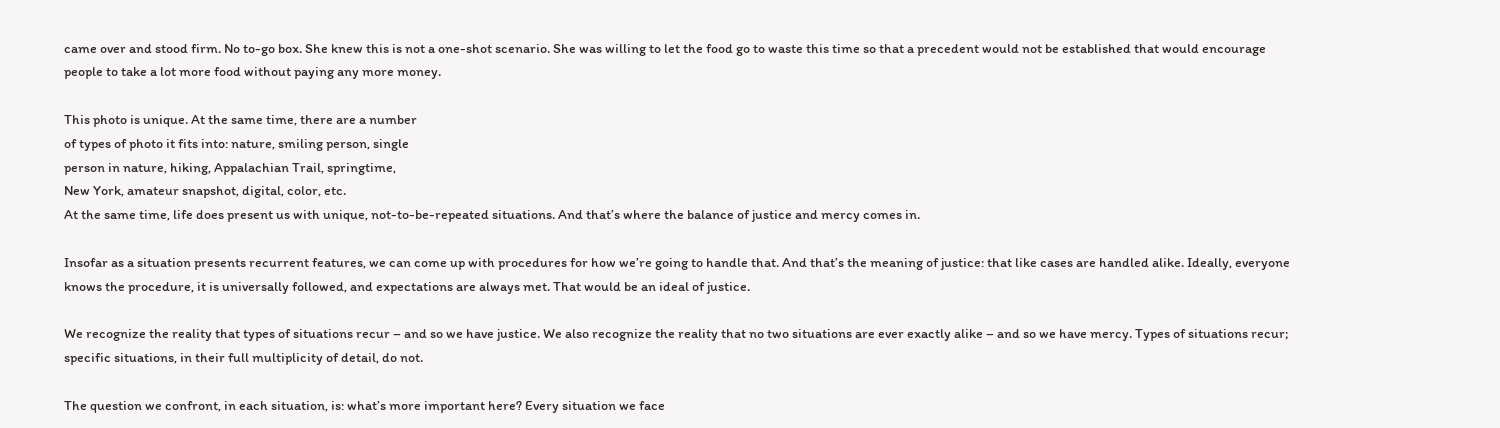came over and stood firm. No to-go box. She knew this is not a one-shot scenario. She was willing to let the food go to waste this time so that a precedent would not be established that would encourage people to take a lot more food without paying any more money.

This photo is unique. At the same time, there are a number
of types of photo it fits into: nature, smiling person, single
person in nature, hiking, Appalachian Trail, springtime,
New York, amateur snapshot, digital, color, etc.
At the same time, life does present us with unique, not-to-be-repeated situations. And that’s where the balance of justice and mercy comes in.

Insofar as a situation presents recurrent features, we can come up with procedures for how we’re going to handle that. And that’s the meaning of justice: that like cases are handled alike. Ideally, everyone knows the procedure, it is universally followed, and expectations are always met. That would be an ideal of justice.

We recognize the reality that types of situations recur – and so we have justice. We also recognize the reality that no two situations are ever exactly alike – and so we have mercy. Types of situations recur; specific situations, in their full multiplicity of detail, do not.

The question we confront, in each situation, is: what’s more important here? Every situation we face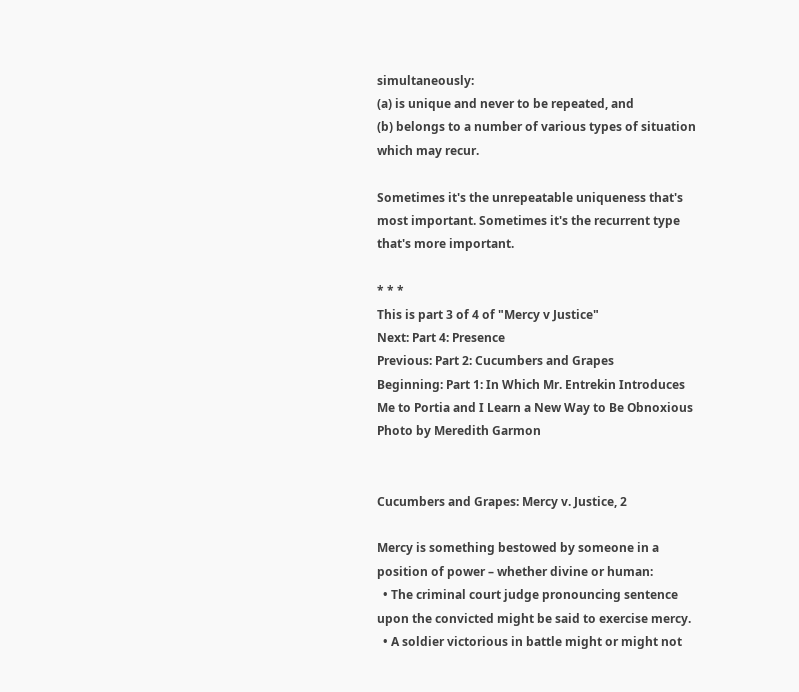simultaneously:
(a) is unique and never to be repeated, and
(b) belongs to a number of various types of situation which may recur.

Sometimes it's the unrepeatable uniqueness that's most important. Sometimes it's the recurrent type that's more important.

* * *
This is part 3 of 4 of "Mercy v Justice"
Next: Part 4: Presence
Previous: Part 2: Cucumbers and Grapes
Beginning: Part 1: In Which Mr. Entrekin Introduces Me to Portia and I Learn a New Way to Be Obnoxious
Photo by Meredith Garmon


Cucumbers and Grapes: Mercy v. Justice, 2

Mercy is something bestowed by someone in a position of power – whether divine or human:
  • The criminal court judge pronouncing sentence upon the convicted might be said to exercise mercy.
  • A soldier victorious in battle might or might not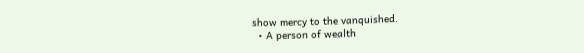show mercy to the vanquished.
  • A person of wealth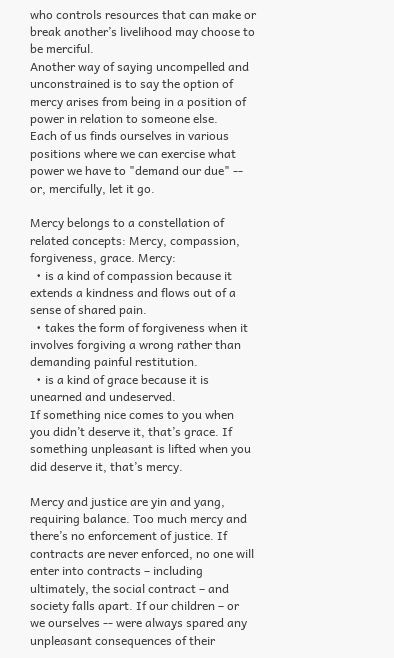who controls resources that can make or break another’s livelihood may choose to be merciful.
Another way of saying uncompelled and unconstrained is to say the option of mercy arises from being in a position of power in relation to someone else.
Each of us finds ourselves in various positions where we can exercise what power we have to "demand our due" -- or, mercifully, let it go.

Mercy belongs to a constellation of related concepts: Mercy, compassion, forgiveness, grace. Mercy:
  • is a kind of compassion because it extends a kindness and flows out of a sense of shared pain.
  • takes the form of forgiveness when it involves forgiving a wrong rather than demanding painful restitution.
  • is a kind of grace because it is unearned and undeserved.
If something nice comes to you when you didn’t deserve it, that’s grace. If something unpleasant is lifted when you did deserve it, that’s mercy.

Mercy and justice are yin and yang, requiring balance. Too much mercy and there’s no enforcement of justice. If contracts are never enforced, no one will enter into contracts – including ultimately, the social contract – and society falls apart. If our children – or we ourselves -- were always spared any unpleasant consequences of their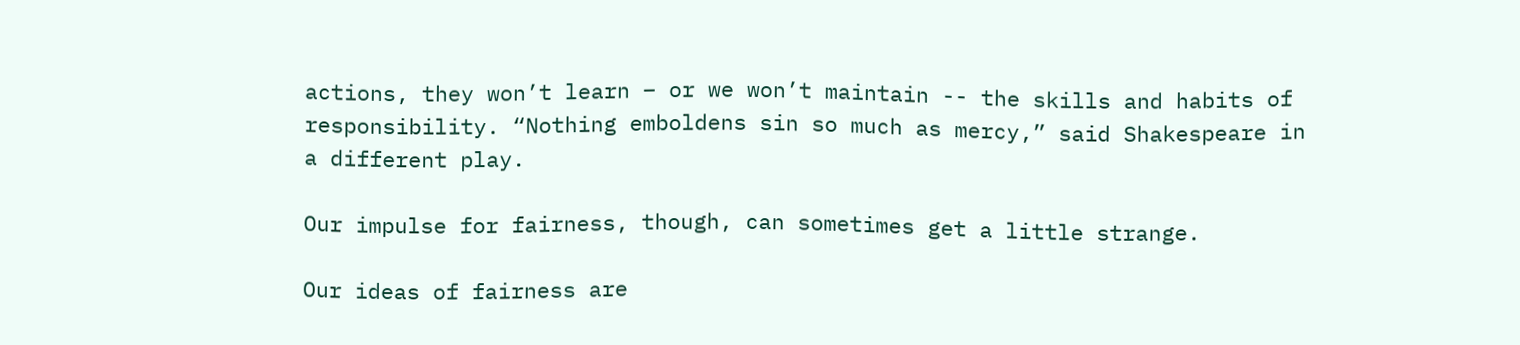actions, they won’t learn – or we won’t maintain -- the skills and habits of responsibility. “Nothing emboldens sin so much as mercy,” said Shakespeare in a different play.

Our impulse for fairness, though, can sometimes get a little strange.

Our ideas of fairness are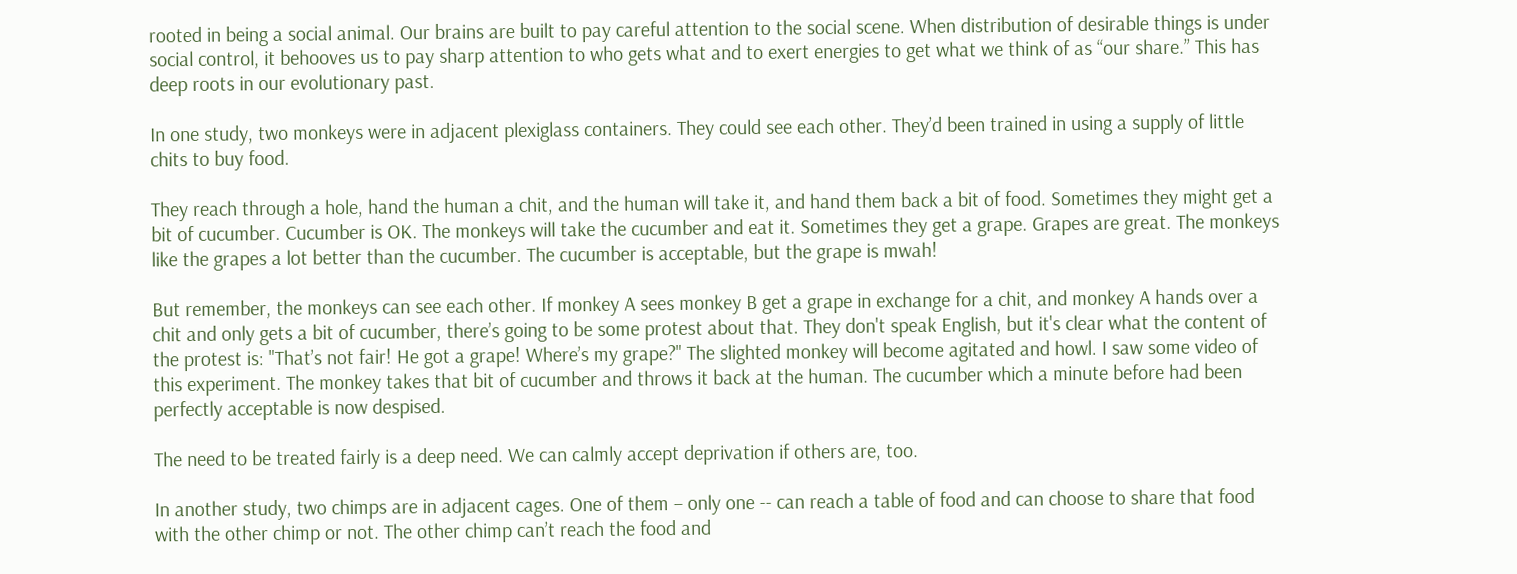rooted in being a social animal. Our brains are built to pay careful attention to the social scene. When distribution of desirable things is under social control, it behooves us to pay sharp attention to who gets what and to exert energies to get what we think of as “our share.” This has deep roots in our evolutionary past.

In one study, two monkeys were in adjacent plexiglass containers. They could see each other. They’d been trained in using a supply of little chits to buy food.

They reach through a hole, hand the human a chit, and the human will take it, and hand them back a bit of food. Sometimes they might get a bit of cucumber. Cucumber is OK. The monkeys will take the cucumber and eat it. Sometimes they get a grape. Grapes are great. The monkeys like the grapes a lot better than the cucumber. The cucumber is acceptable, but the grape is mwah!

But remember, the monkeys can see each other. If monkey A sees monkey B get a grape in exchange for a chit, and monkey A hands over a chit and only gets a bit of cucumber, there’s going to be some protest about that. They don't speak English, but it's clear what the content of the protest is: "That’s not fair! He got a grape! Where’s my grape?" The slighted monkey will become agitated and howl. I saw some video of this experiment. The monkey takes that bit of cucumber and throws it back at the human. The cucumber which a minute before had been perfectly acceptable is now despised.

The need to be treated fairly is a deep need. We can calmly accept deprivation if others are, too.

In another study, two chimps are in adjacent cages. One of them – only one -- can reach a table of food and can choose to share that food with the other chimp or not. The other chimp can’t reach the food and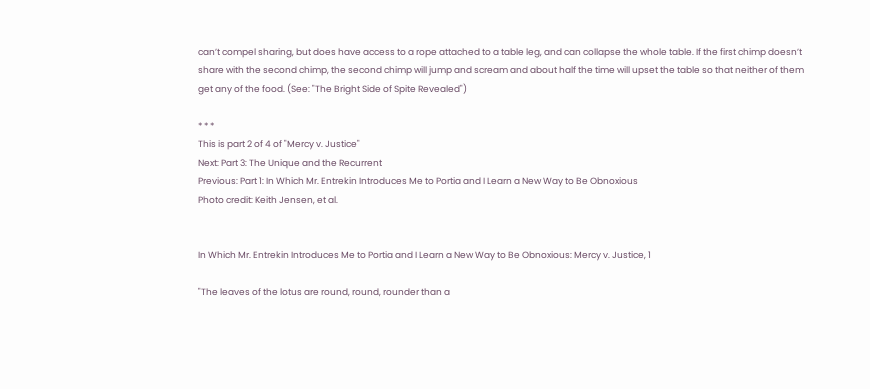can’t compel sharing, but does have access to a rope attached to a table leg, and can collapse the whole table. If the first chimp doesn’t share with the second chimp, the second chimp will jump and scream and about half the time will upset the table so that neither of them get any of the food. (See: "The Bright Side of Spite Revealed")

* * *
This is part 2 of 4 of "Mercy v. Justice"
Next: Part 3: The Unique and the Recurrent
Previous: Part 1: In Which Mr. Entrekin Introduces Me to Portia and I Learn a New Way to Be Obnoxious
Photo credit: Keith Jensen, et al.


In Which Mr. Entrekin Introduces Me to Portia and I Learn a New Way to Be Obnoxious: Mercy v. Justice, 1

"The leaves of the lotus are round, round, rounder than a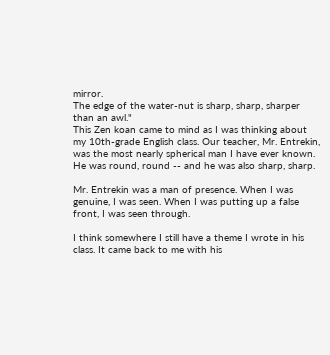mirror.
The edge of the water-nut is sharp, sharp, sharper than an awl."
This Zen koan came to mind as I was thinking about my 10th-grade English class. Our teacher, Mr. Entrekin, was the most nearly spherical man I have ever known. He was round, round -- and he was also sharp, sharp.

Mr. Entrekin was a man of presence. When I was genuine, I was seen. When I was putting up a false front, I was seen through.

I think somewhere I still have a theme I wrote in his class. It came back to me with his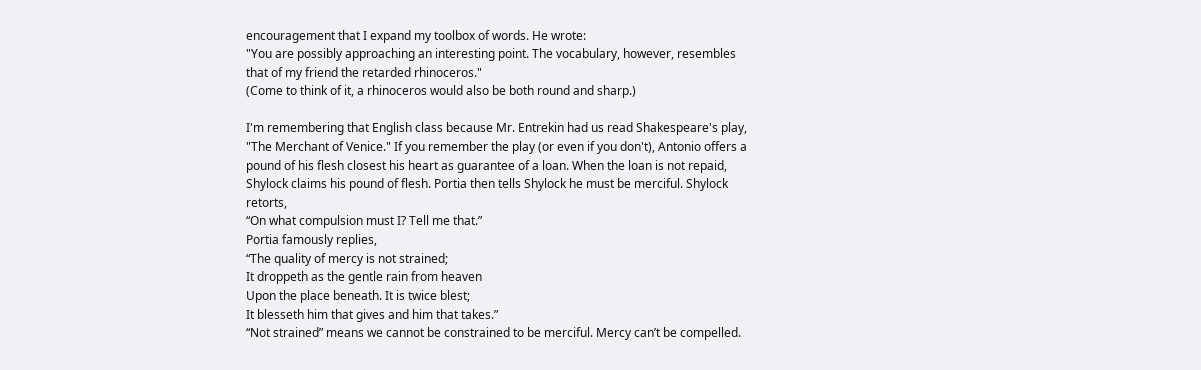encouragement that I expand my toolbox of words. He wrote:
"You are possibly approaching an interesting point. The vocabulary, however, resembles that of my friend the retarded rhinoceros."
(Come to think of it, a rhinoceros would also be both round and sharp.)

I'm remembering that English class because Mr. Entrekin had us read Shakespeare's play, "The Merchant of Venice." If you remember the play (or even if you don't), Antonio offers a pound of his flesh closest his heart as guarantee of a loan. When the loan is not repaid, Shylock claims his pound of flesh. Portia then tells Shylock he must be merciful. Shylock retorts,
“On what compulsion must I? Tell me that.”
Portia famously replies,
“The quality of mercy is not strained;
It droppeth as the gentle rain from heaven
Upon the place beneath. It is twice blest;
It blesseth him that gives and him that takes.”
“Not strained” means we cannot be constrained to be merciful. Mercy can’t be compelled.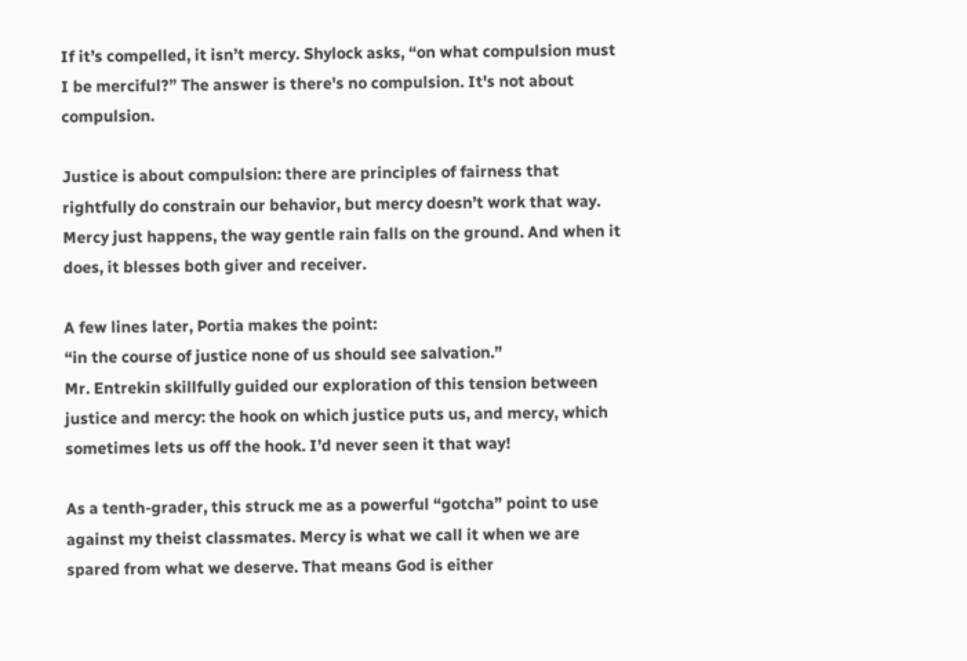If it’s compelled, it isn’t mercy. Shylock asks, “on what compulsion must I be merciful?” The answer is there's no compulsion. It's not about compulsion.

Justice is about compulsion: there are principles of fairness that rightfully do constrain our behavior, but mercy doesn’t work that way. Mercy just happens, the way gentle rain falls on the ground. And when it does, it blesses both giver and receiver.

A few lines later, Portia makes the point:
“in the course of justice none of us should see salvation.”
Mr. Entrekin skillfully guided our exploration of this tension between justice and mercy: the hook on which justice puts us, and mercy, which sometimes lets us off the hook. I’d never seen it that way!

As a tenth-grader, this struck me as a powerful “gotcha” point to use against my theist classmates. Mercy is what we call it when we are spared from what we deserve. That means God is either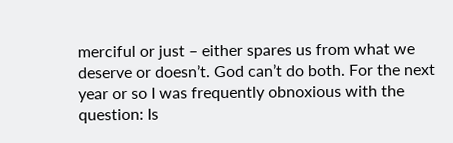merciful or just – either spares us from what we deserve or doesn’t. God can’t do both. For the next year or so I was frequently obnoxious with the question: Is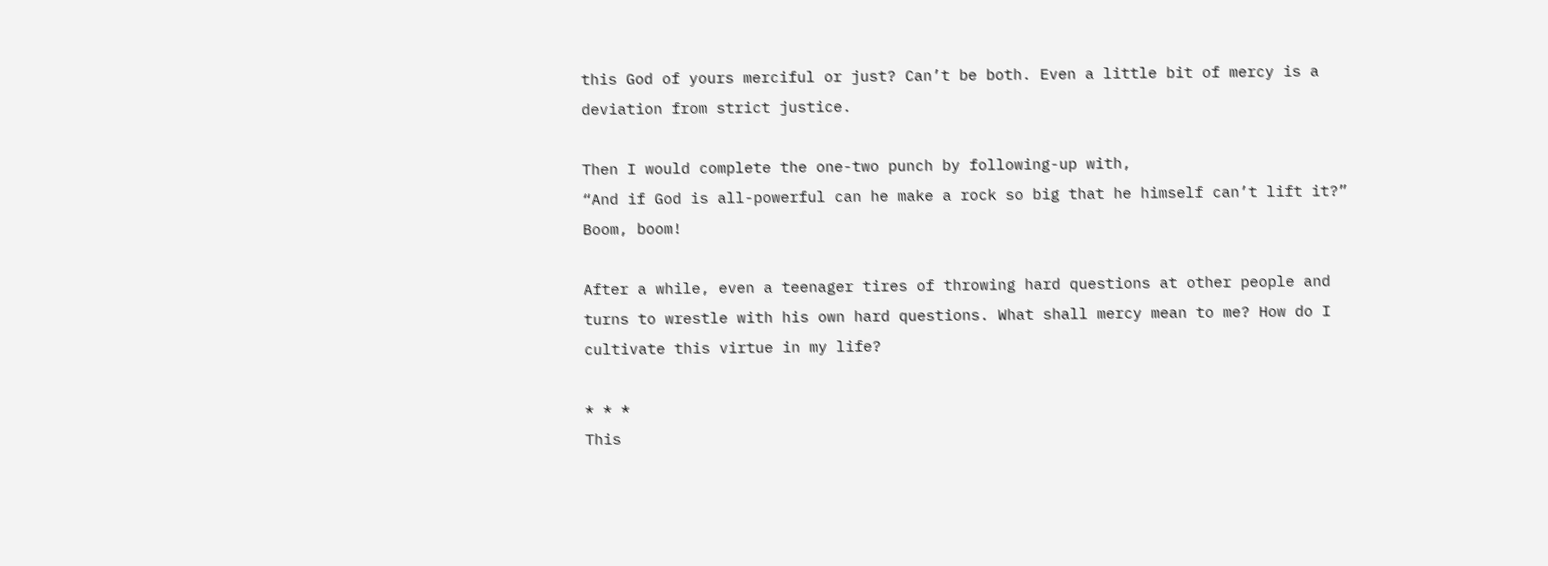this God of yours merciful or just? Can’t be both. Even a little bit of mercy is a deviation from strict justice.

Then I would complete the one-two punch by following-up with,
“And if God is all-powerful can he make a rock so big that he himself can’t lift it?”
Boom, boom!

After a while, even a teenager tires of throwing hard questions at other people and turns to wrestle with his own hard questions. What shall mercy mean to me? How do I cultivate this virtue in my life?

* * *
This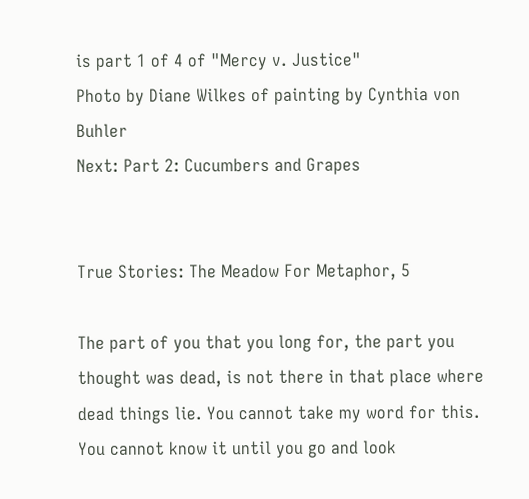is part 1 of 4 of "Mercy v. Justice"
Photo by Diane Wilkes of painting by Cynthia von Buhler
Next: Part 2: Cucumbers and Grapes


True Stories: The Meadow For Metaphor, 5

The part of you that you long for, the part you thought was dead, is not there in that place where dead things lie. You cannot take my word for this. You cannot know it until you go and look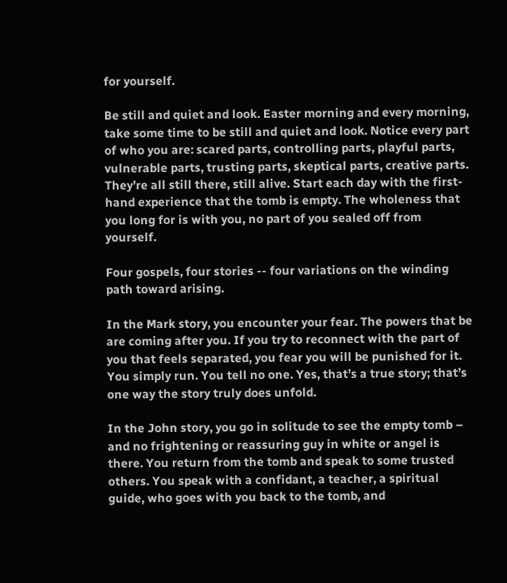for yourself.

Be still and quiet and look. Easter morning and every morning, take some time to be still and quiet and look. Notice every part of who you are: scared parts, controlling parts, playful parts, vulnerable parts, trusting parts, skeptical parts, creative parts. They’re all still there, still alive. Start each day with the first-hand experience that the tomb is empty. The wholeness that you long for is with you, no part of you sealed off from yourself.

Four gospels, four stories -- four variations on the winding path toward arising.

In the Mark story, you encounter your fear. The powers that be are coming after you. If you try to reconnect with the part of you that feels separated, you fear you will be punished for it.
You simply run. You tell no one. Yes, that’s a true story; that’s one way the story truly does unfold.

In the John story, you go in solitude to see the empty tomb – and no frightening or reassuring guy in white or angel is there. You return from the tomb and speak to some trusted others. You speak with a confidant, a teacher, a spiritual guide, who goes with you back to the tomb, and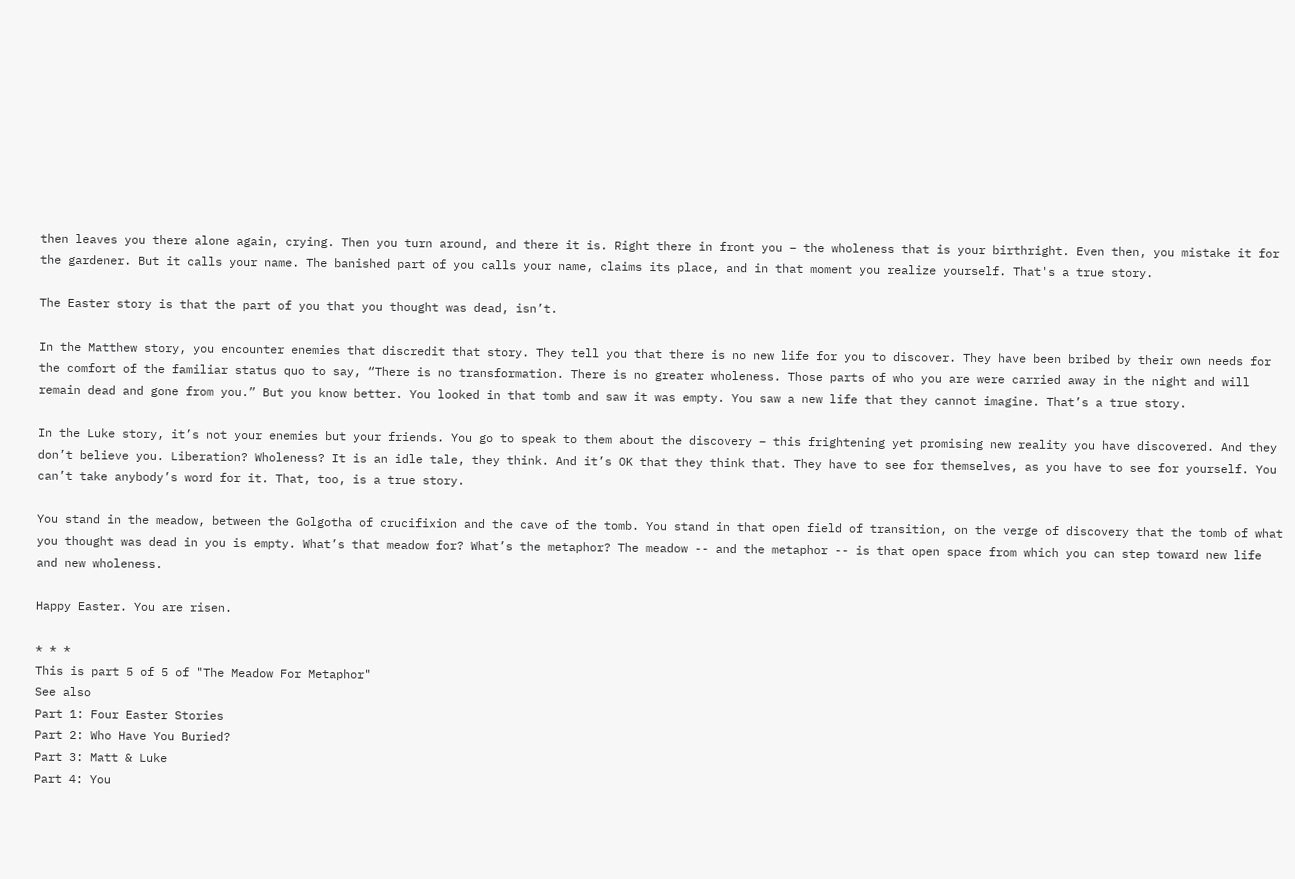then leaves you there alone again, crying. Then you turn around, and there it is. Right there in front you – the wholeness that is your birthright. Even then, you mistake it for the gardener. But it calls your name. The banished part of you calls your name, claims its place, and in that moment you realize yourself. That's a true story.

The Easter story is that the part of you that you thought was dead, isn’t.

In the Matthew story, you encounter enemies that discredit that story. They tell you that there is no new life for you to discover. They have been bribed by their own needs for the comfort of the familiar status quo to say, “There is no transformation. There is no greater wholeness. Those parts of who you are were carried away in the night and will remain dead and gone from you.” But you know better. You looked in that tomb and saw it was empty. You saw a new life that they cannot imagine. That’s a true story.

In the Luke story, it’s not your enemies but your friends. You go to speak to them about the discovery – this frightening yet promising new reality you have discovered. And they don’t believe you. Liberation? Wholeness? It is an idle tale, they think. And it’s OK that they think that. They have to see for themselves, as you have to see for yourself. You can’t take anybody’s word for it. That, too, is a true story.

You stand in the meadow, between the Golgotha of crucifixion and the cave of the tomb. You stand in that open field of transition, on the verge of discovery that the tomb of what you thought was dead in you is empty. What’s that meadow for? What’s the metaphor? The meadow -- and the metaphor -- is that open space from which you can step toward new life and new wholeness.

Happy Easter. You are risen.

* * *
This is part 5 of 5 of "The Meadow For Metaphor"
See also
Part 1: Four Easter Stories
Part 2: Who Have You Buried?
Part 3: Matt & Luke
Part 4: You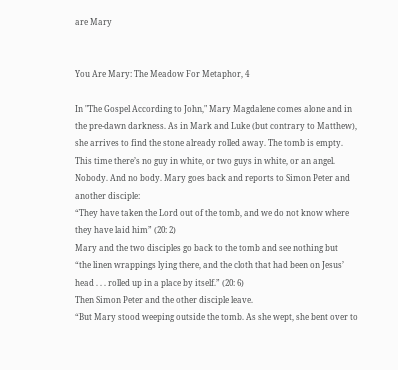are Mary


You Are Mary: The Meadow For Metaphor, 4

In "The Gospel According to John," Mary Magdalene comes alone and in the pre-dawn darkness. As in Mark and Luke (but contrary to Matthew), she arrives to find the stone already rolled away. The tomb is empty. This time there’s no guy in white, or two guys in white, or an angel. Nobody. And no body. Mary goes back and reports to Simon Peter and another disciple:
“They have taken the Lord out of the tomb, and we do not know where they have laid him” (20: 2)
Mary and the two disciples go back to the tomb and see nothing but
“the linen wrappings lying there, and the cloth that had been on Jesus’ head . . . rolled up in a place by itself.” (20: 6)
Then Simon Peter and the other disciple leave.
“But Mary stood weeping outside the tomb. As she wept, she bent over to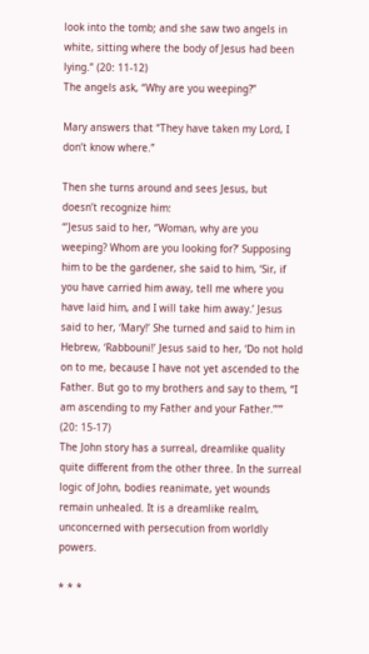look into the tomb; and she saw two angels in white, sitting where the body of Jesus had been lying.” (20: 11-12)
The angels ask, “Why are you weeping?”

Mary answers that “They have taken my Lord, I don’t know where.”

Then she turns around and sees Jesus, but doesn’t recognize him:
“’Jesus said to her, “Woman, why are you weeping? Whom are you looking for?’ Supposing him to be the gardener, she said to him, ‘Sir, if you have carried him away, tell me where you have laid him, and I will take him away.’ Jesus said to her, ‘Mary!’ She turned and said to him in Hebrew, ‘Rabbouni!’ Jesus said to her, ‘Do not hold on to me, because I have not yet ascended to the Father. But go to my brothers and say to them, “I am ascending to my Father and your Father.”’” (20: 15-17)
The John story has a surreal, dreamlike quality quite different from the other three. In the surreal logic of John, bodies reanimate, yet wounds remain unhealed. It is a dreamlike realm, unconcerned with persecution from worldly powers.

* * *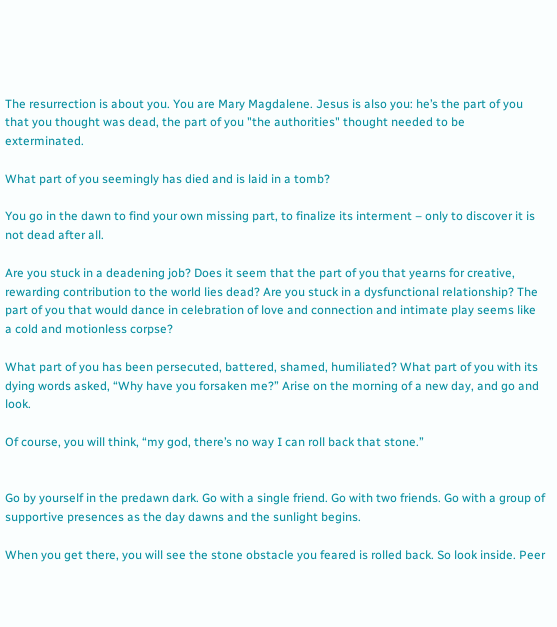The resurrection is about you. You are Mary Magdalene. Jesus is also you: he’s the part of you that you thought was dead, the part of you "the authorities" thought needed to be exterminated.

What part of you seemingly has died and is laid in a tomb?

You go in the dawn to find your own missing part, to finalize its interment – only to discover it is not dead after all.

Are you stuck in a deadening job? Does it seem that the part of you that yearns for creative, rewarding contribution to the world lies dead? Are you stuck in a dysfunctional relationship? The part of you that would dance in celebration of love and connection and intimate play seems like a cold and motionless corpse?

What part of you has been persecuted, battered, shamed, humiliated? What part of you with its dying words asked, “Why have you forsaken me?” Arise on the morning of a new day, and go and look.

Of course, you will think, “my god, there’s no way I can roll back that stone.”


Go by yourself in the predawn dark. Go with a single friend. Go with two friends. Go with a group of supportive presences as the day dawns and the sunlight begins.

When you get there, you will see the stone obstacle you feared is rolled back. So look inside. Peer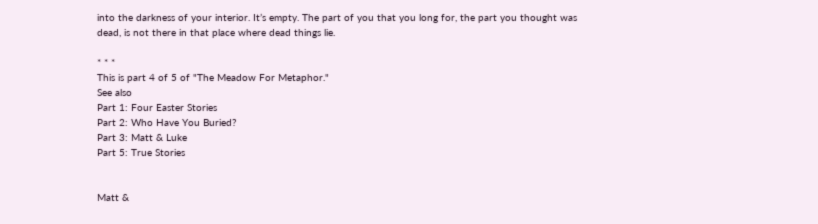into the darkness of your interior. It’s empty. The part of you that you long for, the part you thought was dead, is not there in that place where dead things lie.

* * *
This is part 4 of 5 of "The Meadow For Metaphor."
See also
Part 1: Four Easter Stories
Part 2: Who Have You Buried?
Part 3: Matt & Luke
Part 5: True Stories


Matt &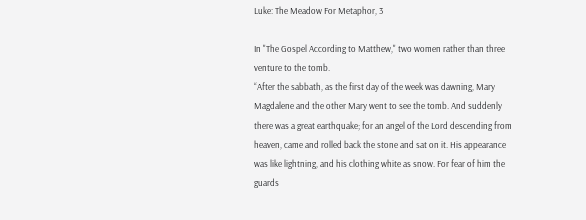Luke: The Meadow For Metaphor, 3

In "The Gospel According to Matthew," two women rather than three venture to the tomb.
“After the sabbath, as the first day of the week was dawning, Mary Magdalene and the other Mary went to see the tomb. And suddenly there was a great earthquake; for an angel of the Lord descending from heaven, came and rolled back the stone and sat on it. His appearance was like lightning, and his clothing white as snow. For fear of him the guards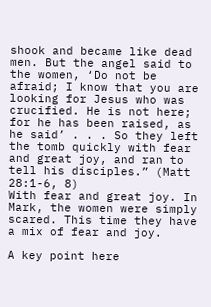shook and became like dead men. But the angel said to the women, ‘Do not be afraid; I know that you are looking for Jesus who was crucified. He is not here; for he has been raised, as he said’ . . . So they left the tomb quickly with fear and great joy, and ran to tell his disciples.” (Matt 28:1-6, 8)
With fear and great joy. In Mark, the women were simply scared. This time they have a mix of fear and joy.

A key point here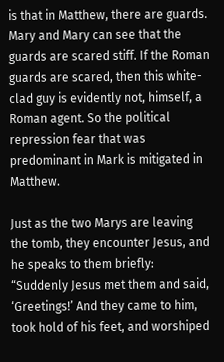is that in Matthew, there are guards. Mary and Mary can see that the guards are scared stiff. If the Roman guards are scared, then this white-clad guy is evidently not, himself, a Roman agent. So the political repression fear that was predominant in Mark is mitigated in Matthew.

Just as the two Marys are leaving the tomb, they encounter Jesus, and he speaks to them briefly:
“Suddenly Jesus met them and said, ‘Greetings!’ And they came to him, took hold of his feet, and worshiped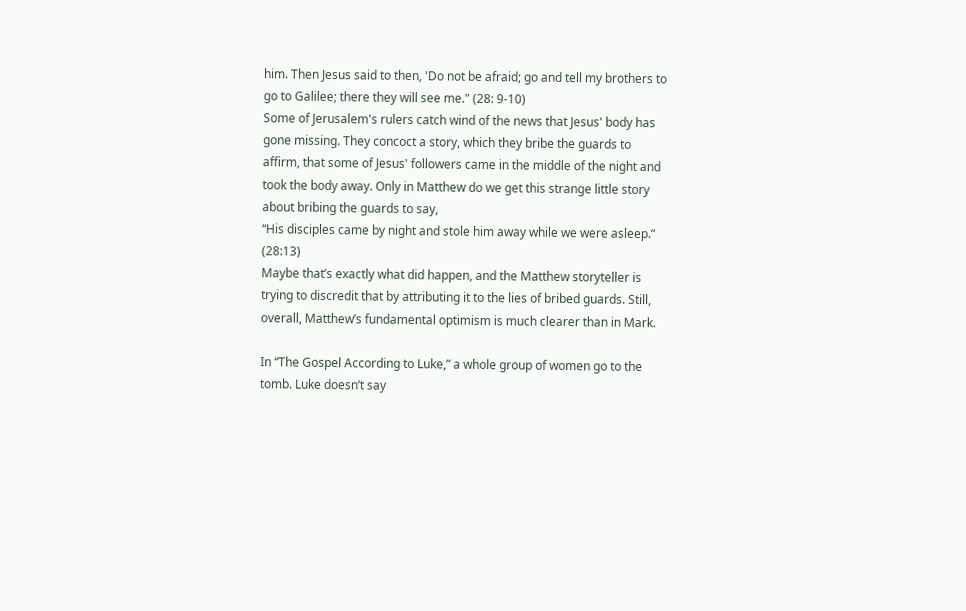him. Then Jesus said to then, 'Do not be afraid; go and tell my brothers to go to Galilee; there they will see me." (28: 9-10)
Some of Jerusalem's rulers catch wind of the news that Jesus' body has gone missing. They concoct a story, which they bribe the guards to affirm, that some of Jesus' followers came in the middle of the night and took the body away. Only in Matthew do we get this strange little story about bribing the guards to say,
“His disciples came by night and stole him away while we were asleep.” (28:13)
Maybe that’s exactly what did happen, and the Matthew storyteller is trying to discredit that by attributing it to the lies of bribed guards. Still, overall, Matthew’s fundamental optimism is much clearer than in Mark.

In “The Gospel According to Luke,” a whole group of women go to the tomb. Luke doesn’t say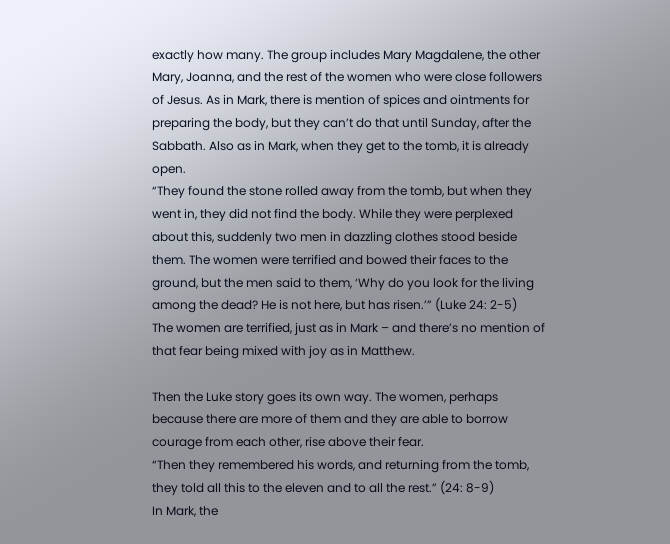exactly how many. The group includes Mary Magdalene, the other Mary, Joanna, and the rest of the women who were close followers of Jesus. As in Mark, there is mention of spices and ointments for preparing the body, but they can’t do that until Sunday, after the Sabbath. Also as in Mark, when they get to the tomb, it is already open.
“They found the stone rolled away from the tomb, but when they went in, they did not find the body. While they were perplexed about this, suddenly two men in dazzling clothes stood beside them. The women were terrified and bowed their faces to the ground, but the men said to them, ‘Why do you look for the living among the dead? He is not here, but has risen.’” (Luke 24: 2-5)
The women are terrified, just as in Mark – and there’s no mention of that fear being mixed with joy as in Matthew.

Then the Luke story goes its own way. The women, perhaps because there are more of them and they are able to borrow courage from each other, rise above their fear.
“Then they remembered his words, and returning from the tomb, they told all this to the eleven and to all the rest.” (24: 8-9)
In Mark, the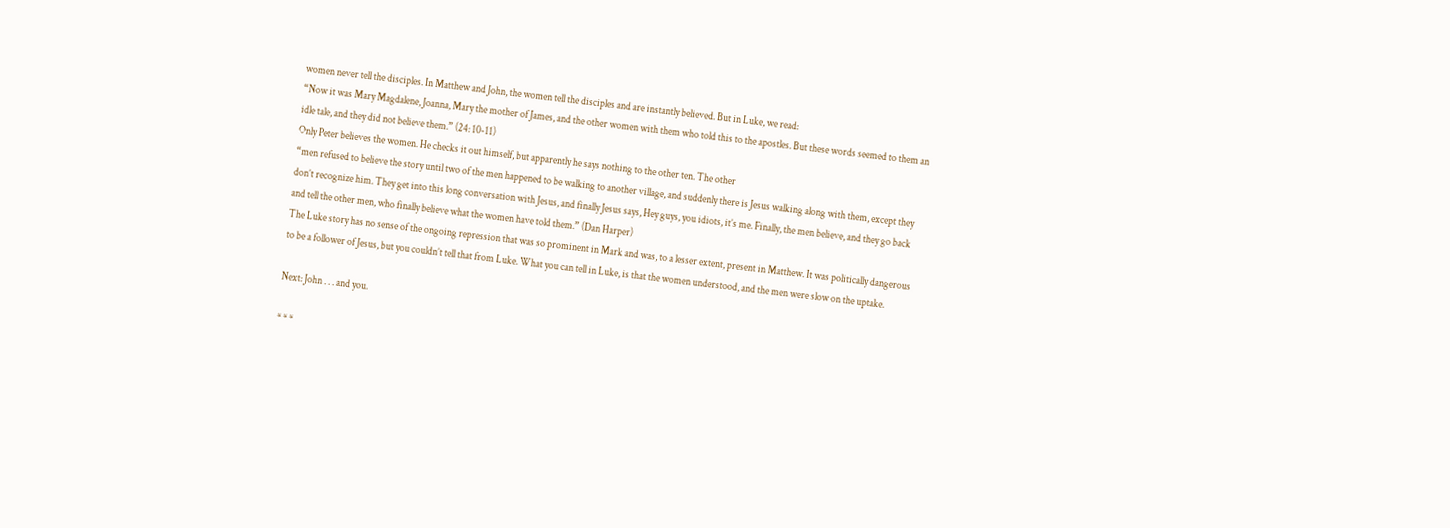women never tell the disciples. In Matthew and John, the women tell the disciples and are instantly believed. But in Luke, we read:
“Now it was Mary Magdalene, Joanna, Mary the mother of James, and the other women with them who told this to the apostles. But these words seemed to them an idle tale, and they did not believe them.” (24: 10-11)
Only Peter believes the women. He checks it out himself, but apparently he says nothing to the other ten. The other
“men refused to believe the story until two of the men happened to be walking to another village, and suddenly there is Jesus walking along with them, except they don’t recognize him. They get into this long conversation with Jesus, and finally Jesus says, Hey guys, you idiots, it’s me. Finally, the men believe, and they go back and tell the other men, who finally believe what the women have told them.” (Dan Harper)
The Luke story has no sense of the ongoing repression that was so prominent in Mark and was, to a lesser extent, present in Matthew. It was politically dangerous to be a follower of Jesus, but you couldn’t tell that from Luke. What you can tell in Luke, is that the women understood, and the men were slow on the uptake.

Next: John . . . and you.

* * *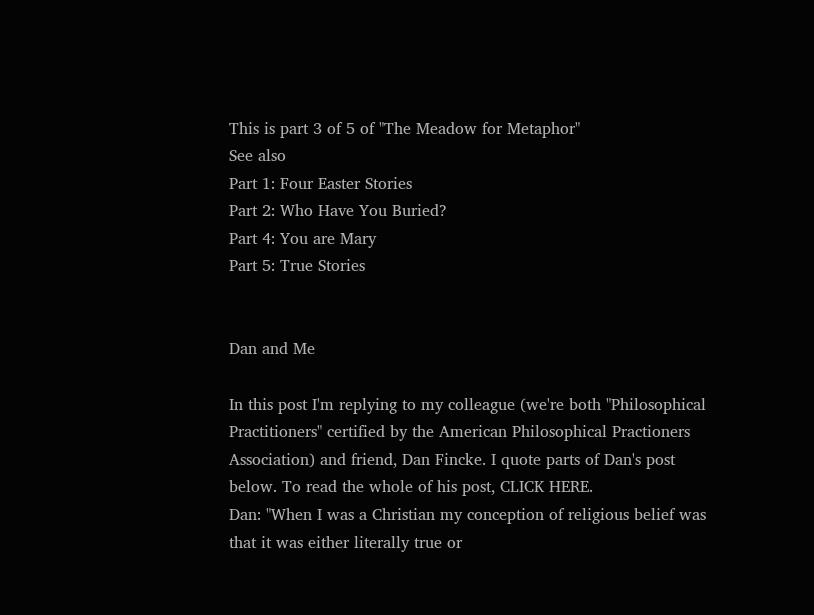This is part 3 of 5 of "The Meadow for Metaphor"
See also
Part 1: Four Easter Stories
Part 2: Who Have You Buried?
Part 4: You are Mary
Part 5: True Stories


Dan and Me

In this post I'm replying to my colleague (we're both "Philosophical Practitioners" certified by the American Philosophical Practioners Association) and friend, Dan Fincke. I quote parts of Dan's post below. To read the whole of his post, CLICK HERE.
Dan: "When I was a Christian my conception of religious belief was that it was either literally true or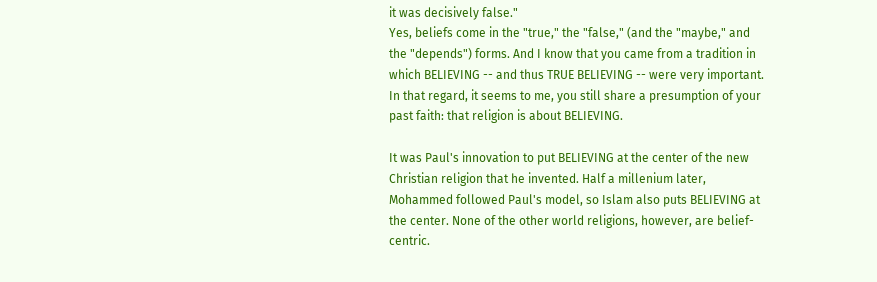it was decisively false."
Yes, beliefs come in the "true," the "false," (and the "maybe," and the "depends") forms. And I know that you came from a tradition in which BELIEVING -- and thus TRUE BELIEVING -- were very important. In that regard, it seems to me, you still share a presumption of your past faith: that religion is about BELIEVING.

It was Paul's innovation to put BELIEVING at the center of the new Christian religion that he invented. Half a millenium later, Mohammed followed Paul's model, so Islam also puts BELIEVING at the center. None of the other world religions, however, are belief-centric.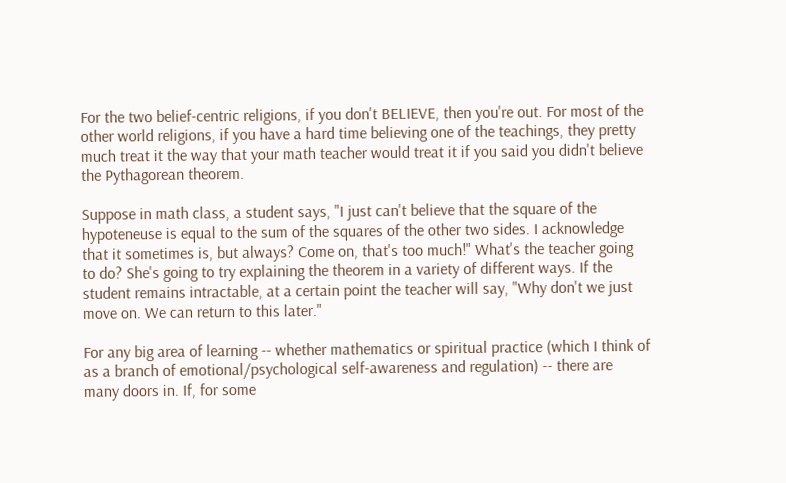For the two belief-centric religions, if you don't BELIEVE, then you're out. For most of the other world religions, if you have a hard time believing one of the teachings, they pretty much treat it the way that your math teacher would treat it if you said you didn't believe the Pythagorean theorem.

Suppose in math class, a student says, "I just can't believe that the square of the hypoteneuse is equal to the sum of the squares of the other two sides. I acknowledge that it sometimes is, but always? Come on, that's too much!" What's the teacher going to do? She's going to try explaining the theorem in a variety of different ways. If the student remains intractable, at a certain point the teacher will say, "Why don't we just move on. We can return to this later."

For any big area of learning -- whether mathematics or spiritual practice (which I think of as a branch of emotional/psychological self-awareness and regulation) -- there are many doors in. If, for some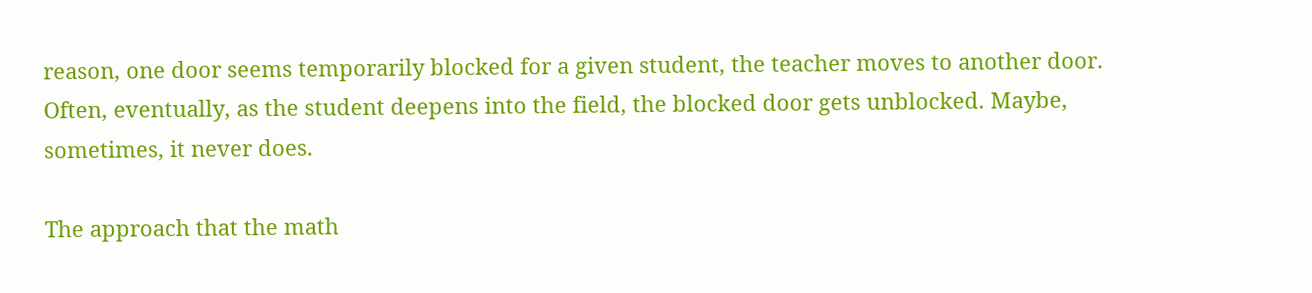reason, one door seems temporarily blocked for a given student, the teacher moves to another door. Often, eventually, as the student deepens into the field, the blocked door gets unblocked. Maybe, sometimes, it never does.

The approach that the math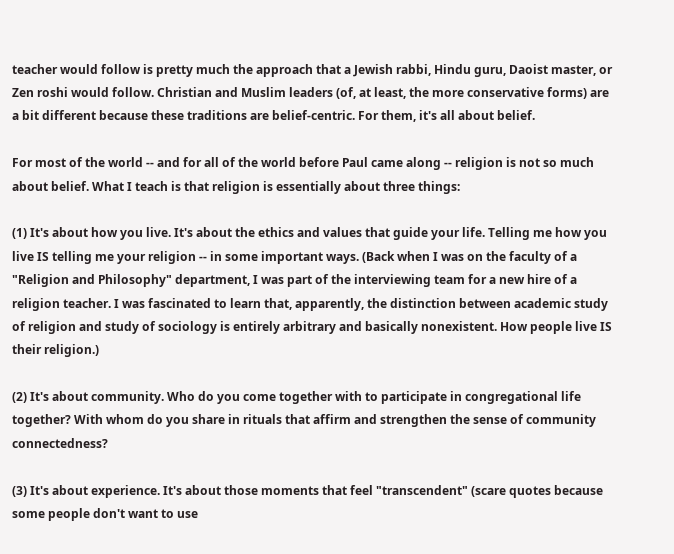teacher would follow is pretty much the approach that a Jewish rabbi, Hindu guru, Daoist master, or Zen roshi would follow. Christian and Muslim leaders (of, at least, the more conservative forms) are a bit different because these traditions are belief-centric. For them, it's all about belief.

For most of the world -- and for all of the world before Paul came along -- religion is not so much about belief. What I teach is that religion is essentially about three things:

(1) It's about how you live. It's about the ethics and values that guide your life. Telling me how you live IS telling me your religion -- in some important ways. (Back when I was on the faculty of a "Religion and Philosophy" department, I was part of the interviewing team for a new hire of a religion teacher. I was fascinated to learn that, apparently, the distinction between academic study of religion and study of sociology is entirely arbitrary and basically nonexistent. How people live IS their religion.)

(2) It's about community. Who do you come together with to participate in congregational life together? With whom do you share in rituals that affirm and strengthen the sense of community connectedness?

(3) It's about experience. It's about those moments that feel "transcendent" (scare quotes because some people don't want to use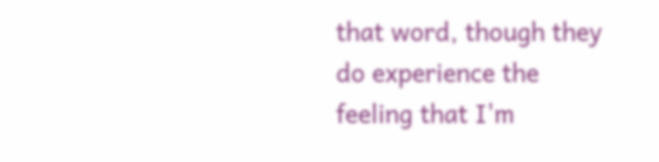that word, though they do experience the feeling that I'm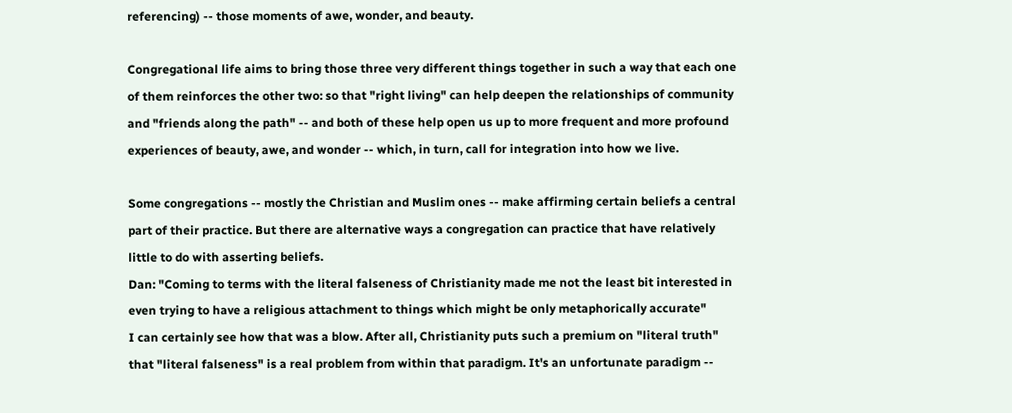referencing) -- those moments of awe, wonder, and beauty.

Congregational life aims to bring those three very different things together in such a way that each one of them reinforces the other two: so that "right living" can help deepen the relationships of community and "friends along the path" -- and both of these help open us up to more frequent and more profound experiences of beauty, awe, and wonder -- which, in turn, call for integration into how we live.

Some congregations -- mostly the Christian and Muslim ones -- make affirming certain beliefs a central part of their practice. But there are alternative ways a congregation can practice that have relatively little to do with asserting beliefs.
Dan: "Coming to terms with the literal falseness of Christianity made me not the least bit interested in even trying to have a religious attachment to things which might be only metaphorically accurate"
I can certainly see how that was a blow. After all, Christianity puts such a premium on "literal truth" that "literal falseness" is a real problem from within that paradigm. It's an unfortunate paradigm --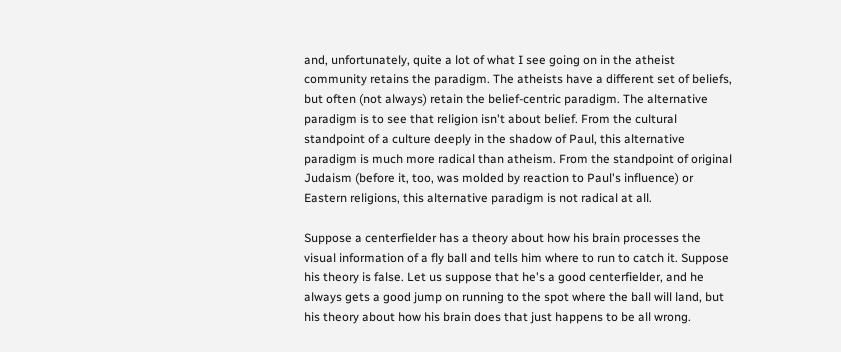and, unfortunately, quite a lot of what I see going on in the atheist community retains the paradigm. The atheists have a different set of beliefs, but often (not always) retain the belief-centric paradigm. The alternative paradigm is to see that religion isn't about belief. From the cultural standpoint of a culture deeply in the shadow of Paul, this alternative paradigm is much more radical than atheism. From the standpoint of original Judaism (before it, too, was molded by reaction to Paul's influence) or Eastern religions, this alternative paradigm is not radical at all.

Suppose a centerfielder has a theory about how his brain processes the visual information of a fly ball and tells him where to run to catch it. Suppose his theory is false. Let us suppose that he's a good centerfielder, and he always gets a good jump on running to the spot where the ball will land, but his theory about how his brain does that just happens to be all wrong.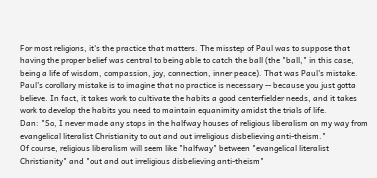For most religions, it's the practice that matters. The misstep of Paul was to suppose that having the proper belief was central to being able to catch the ball (the "ball," in this case, being a life of wisdom, compassion, joy, connection, inner peace). That was Paul's mistake. Paul's corollary mistake is to imagine that no practice is necessary -- because you just gotta believe. In fact, it takes work to cultivate the habits a good centerfielder needs, and it takes work to develop the habits you need to maintain equanimity amidst the trials of life.
Dan: "So, I never made any stops in the halfway houses of religious liberalism on my way from evangelical literalist Christianity to out and out irreligious disbelieving anti-theism."
Of course, religious liberalism will seem like "halfway" between "evangelical literalist Christianity" and "out and out irreligious disbelieving anti-theism"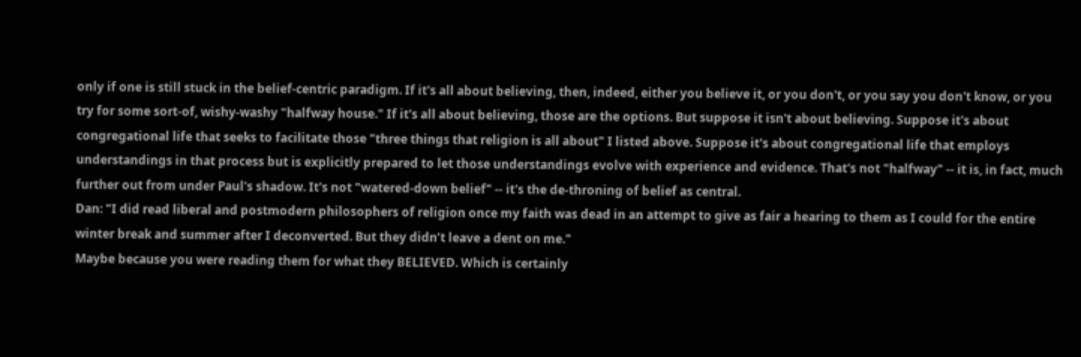only if one is still stuck in the belief-centric paradigm. If it's all about believing, then, indeed, either you believe it, or you don't, or you say you don't know, or you try for some sort-of, wishy-washy "halfway house." If it's all about believing, those are the options. But suppose it isn't about believing. Suppose it's about congregational life that seeks to facilitate those "three things that religion is all about" I listed above. Suppose it's about congregational life that employs understandings in that process but is explicitly prepared to let those understandings evolve with experience and evidence. That's not "halfway" -- it is, in fact, much further out from under Paul's shadow. It's not "watered-down belief" -- it's the de-throning of belief as central.
Dan: "I did read liberal and postmodern philosophers of religion once my faith was dead in an attempt to give as fair a hearing to them as I could for the entire winter break and summer after I deconverted. But they didn’t leave a dent on me."
Maybe because you were reading them for what they BELIEVED. Which is certainly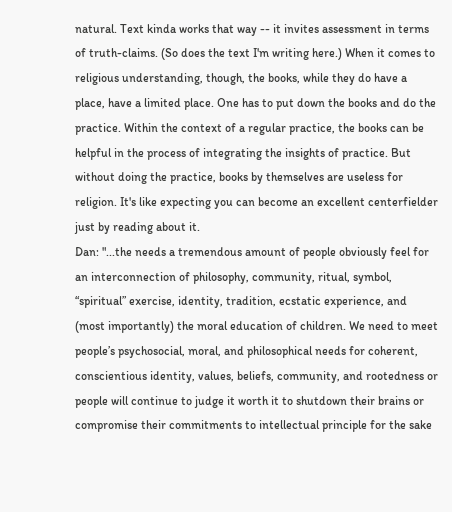natural. Text kinda works that way -- it invites assessment in terms of truth-claims. (So does the text I'm writing here.) When it comes to religious understanding, though, the books, while they do have a place, have a limited place. One has to put down the books and do the practice. Within the context of a regular practice, the books can be helpful in the process of integrating the insights of practice. But without doing the practice, books by themselves are useless for religion. It's like expecting you can become an excellent centerfielder just by reading about it.
Dan: "...the needs a tremendous amount of people obviously feel for an interconnection of philosophy, community, ritual, symbol, “spiritual” exercise, identity, tradition, ecstatic experience, and (most importantly) the moral education of children. We need to meet people’s psychosocial, moral, and philosophical needs for coherent, conscientious identity, values, beliefs, community, and rootedness or people will continue to judge it worth it to shutdown their brains or compromise their commitments to intellectual principle for the sake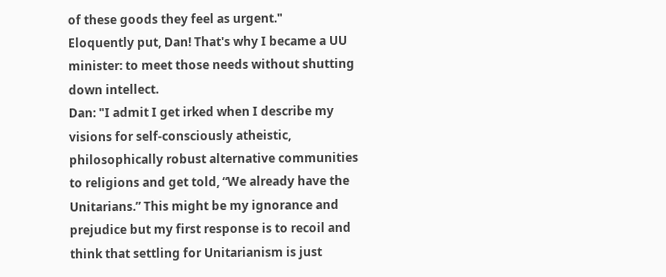of these goods they feel as urgent."
Eloquently put, Dan! That's why I became a UU minister: to meet those needs without shutting down intellect.
Dan: "I admit I get irked when I describe my visions for self-consciously atheistic, philosophically robust alternative communities to religions and get told, “We already have the Unitarians.” This might be my ignorance and prejudice but my first response is to recoil and think that settling for Unitarianism is just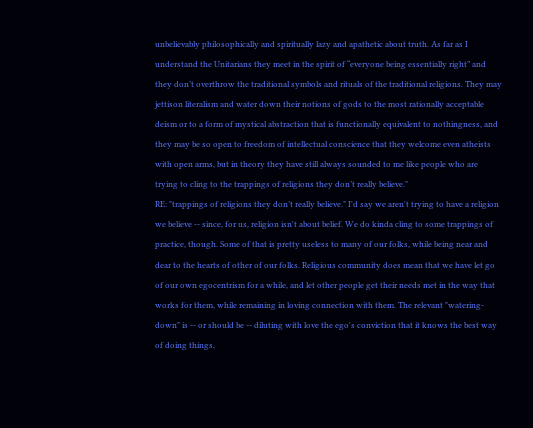unbelievably philosophically and spiritually lazy and apathetic about truth. As far as I understand the Unitarians they meet in the spirit of “everyone being essentially right” and they don’t overthrow the traditional symbols and rituals of the traditional religions. They may jettison literalism and water down their notions of gods to the most rationally acceptable deism or to a form of mystical abstraction that is functionally equivalent to nothingness, and they may be so open to freedom of intellectual conscience that they welcome even atheists with open arms, but in theory they have still always sounded to me like people who are trying to cling to the trappings of religions they don’t really believe."
RE: "trappings of religions they don’t really believe." I'd say we aren't trying to have a religion we believe -- since, for us, religion isn't about belief. We do kinda cling to some trappings of practice, though. Some of that is pretty useless to many of our folks, while being near and dear to the hearts of other of our folks. Religious community does mean that we have let go of our own egocentrism for a while, and let other people get their needs met in the way that works for them, while remaining in loving connection with them. The relevant "watering-down" is -- or should be -- diluting with love the ego's conviction that it knows the best way of doing things,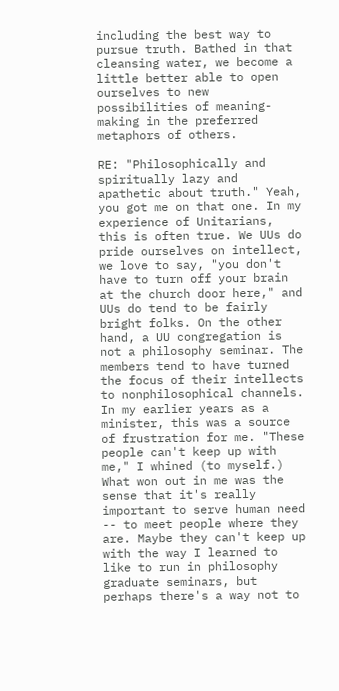including the best way to pursue truth. Bathed in that cleansing water, we become a little better able to open ourselves to new possibilities of meaning-making in the preferred metaphors of others.

RE: "Philosophically and spiritually lazy and apathetic about truth." Yeah, you got me on that one. In my experience of Unitarians, this is often true. We UUs do pride ourselves on intellect, we love to say, "you don't have to turn off your brain at the church door here," and UUs do tend to be fairly bright folks. On the other hand, a UU congregation is not a philosophy seminar. The members tend to have turned the focus of their intellects to nonphilosophical channels. In my earlier years as a minister, this was a source of frustration for me. "These people can't keep up with me," I whined (to myself.) What won out in me was the sense that it's really important to serve human need -- to meet people where they are. Maybe they can't keep up with the way I learned to like to run in philosophy graduate seminars, but perhaps there's a way not to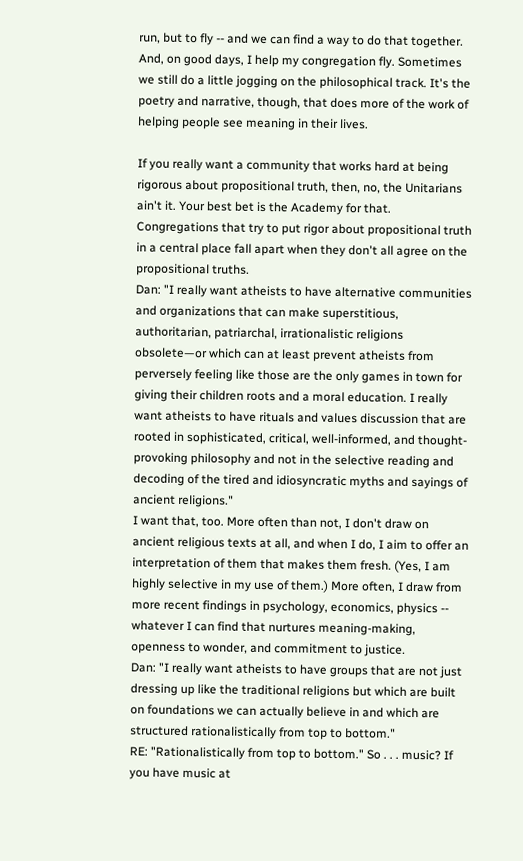run, but to fly -- and we can find a way to do that together. And, on good days, I help my congregation fly. Sometimes we still do a little jogging on the philosophical track. It's the poetry and narrative, though, that does more of the work of helping people see meaning in their lives.

If you really want a community that works hard at being rigorous about propositional truth, then, no, the Unitarians ain't it. Your best bet is the Academy for that. Congregations that try to put rigor about propositional truth in a central place fall apart when they don't all agree on the propositional truths.
Dan: "I really want atheists to have alternative communities and organizations that can make superstitious, authoritarian, patriarchal, irrationalistic religions obsolete—or which can at least prevent atheists from perversely feeling like those are the only games in town for giving their children roots and a moral education. I really want atheists to have rituals and values discussion that are rooted in sophisticated, critical, well-informed, and thought-provoking philosophy and not in the selective reading and decoding of the tired and idiosyncratic myths and sayings of ancient religions."
I want that, too. More often than not, I don't draw on ancient religious texts at all, and when I do, I aim to offer an interpretation of them that makes them fresh. (Yes, I am highly selective in my use of them.) More often, I draw from more recent findings in psychology, economics, physics -- whatever I can find that nurtures meaning-making, openness to wonder, and commitment to justice.
Dan: "I really want atheists to have groups that are not just dressing up like the traditional religions but which are built on foundations we can actually believe in and which are structured rationalistically from top to bottom."
RE: "Rationalistically from top to bottom." So . . . music? If you have music at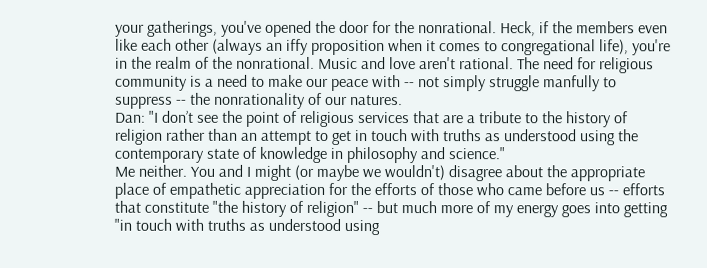your gatherings, you've opened the door for the nonrational. Heck, if the members even like each other (always an iffy proposition when it comes to congregational life), you're in the realm of the nonrational. Music and love aren't rational. The need for religious community is a need to make our peace with -- not simply struggle manfully to suppress -- the nonrationality of our natures.
Dan: "I don’t see the point of religious services that are a tribute to the history of religion rather than an attempt to get in touch with truths as understood using the contemporary state of knowledge in philosophy and science."
Me neither. You and I might (or maybe we wouldn't) disagree about the appropriate place of empathetic appreciation for the efforts of those who came before us -- efforts that constitute "the history of religion" -- but much more of my energy goes into getting "in touch with truths as understood using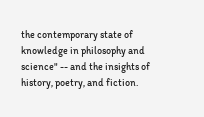the contemporary state of knowledge in philosophy and science" -- and the insights of history, poetry, and fiction.